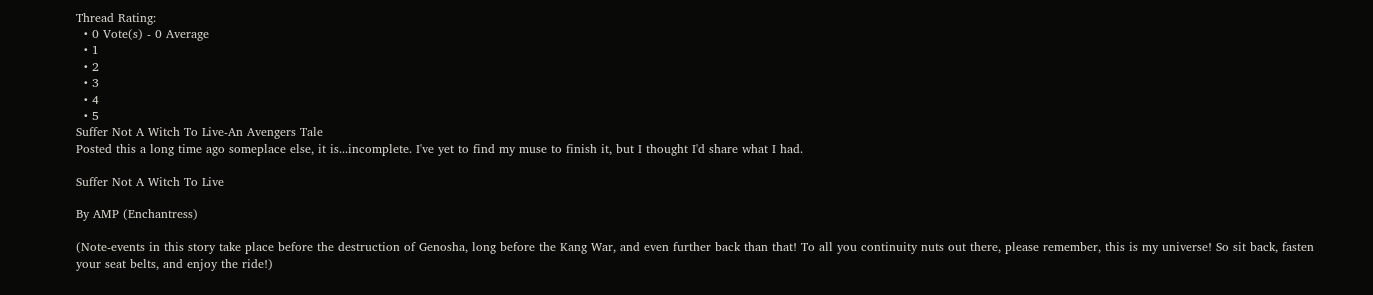Thread Rating:
  • 0 Vote(s) - 0 Average
  • 1
  • 2
  • 3
  • 4
  • 5
Suffer Not A Witch To Live-An Avengers Tale
Posted this a long time ago someplace else, it is...incomplete. I've yet to find my muse to finish it, but I thought I'd share what I had.

Suffer Not A Witch To Live

By AMP (Enchantress)

(Note-events in this story take place before the destruction of Genosha, long before the Kang War, and even further back than that! To all you continuity nuts out there, please remember, this is my universe! So sit back, fasten your seat belts, and enjoy the ride!)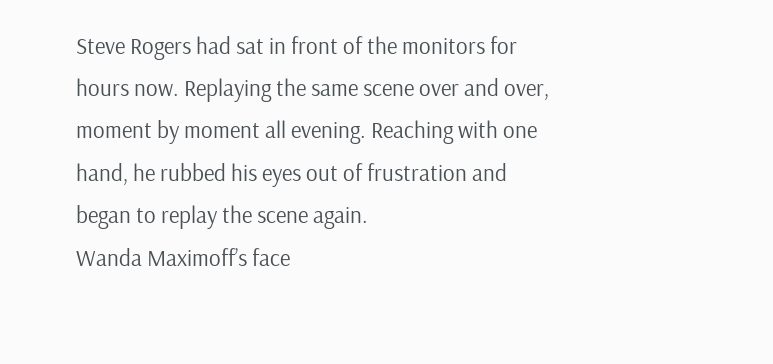Steve Rogers had sat in front of the monitors for hours now. Replaying the same scene over and over, moment by moment all evening. Reaching with one hand, he rubbed his eyes out of frustration and began to replay the scene again.
Wanda Maximoff’s face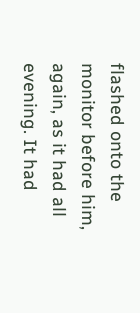flashed onto the monitor before him, again, as it had all evening. It had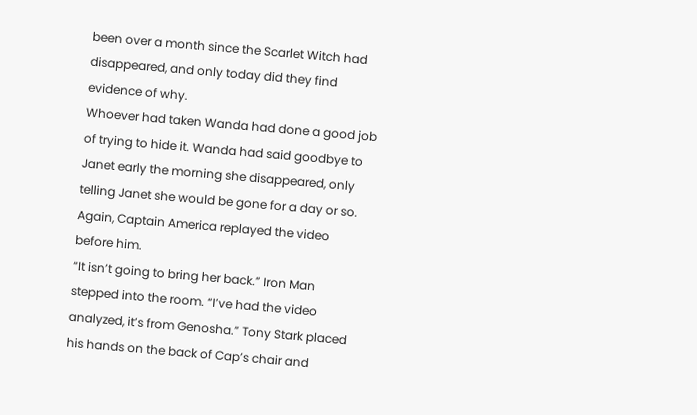been over a month since the Scarlet Witch had disappeared, and only today did they find evidence of why.
Whoever had taken Wanda had done a good job of trying to hide it. Wanda had said goodbye to Janet early the morning she disappeared, only telling Janet she would be gone for a day or so. Again, Captain America replayed the video before him.
“It isn’t going to bring her back.” Iron Man stepped into the room. “I’ve had the video analyzed, it’s from Genosha.” Tony Stark placed his hands on the back of Cap’s chair and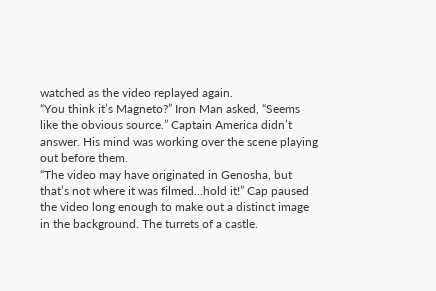watched as the video replayed again.
“You think it’s Magneto?” Iron Man asked, “Seems like the obvious source.” Captain America didn’t answer. His mind was working over the scene playing out before them.
“The video may have originated in Genosha, but that’s not where it was filmed…hold it!” Cap paused the video long enough to make out a distinct image in the background. The turrets of a castle.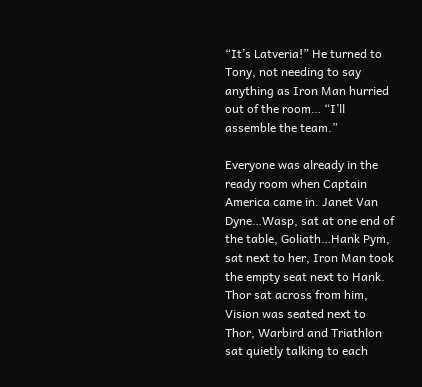“It’s Latveria!” He turned to Tony, not needing to say anything as Iron Man hurried out of the room… “I’ll assemble the team.”

Everyone was already in the ready room when Captain America came in. Janet Van Dyne…Wasp, sat at one end of the table, Goliath…Hank Pym, sat next to her, Iron Man took the empty seat next to Hank. Thor sat across from him, Vision was seated next to Thor, Warbird and Triathlon sat quietly talking to each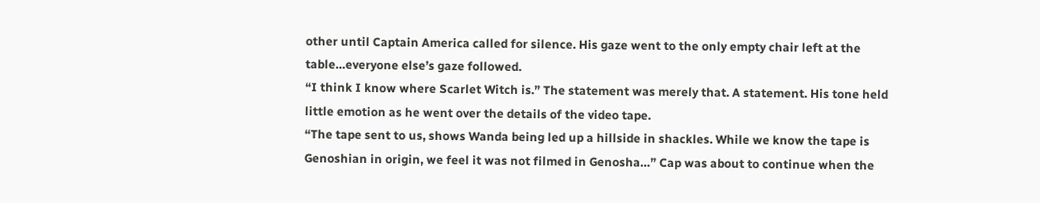other until Captain America called for silence. His gaze went to the only empty chair left at the table…everyone else’s gaze followed.
“I think I know where Scarlet Witch is.” The statement was merely that. A statement. His tone held little emotion as he went over the details of the video tape.
“The tape sent to us, shows Wanda being led up a hillside in shackles. While we know the tape is Genoshian in origin, we feel it was not filmed in Genosha…” Cap was about to continue when the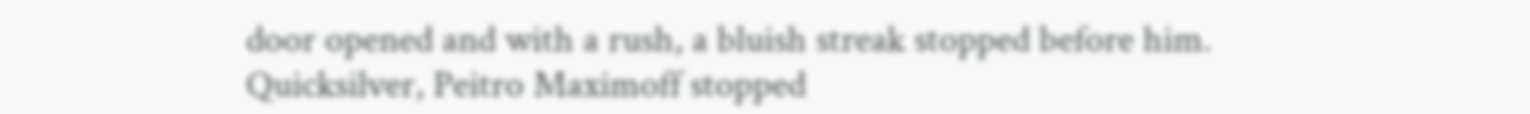door opened and with a rush, a bluish streak stopped before him.
Quicksilver, Peitro Maximoff stopped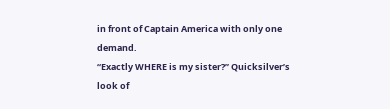in front of Captain America with only one demand.
“Exactly WHERE is my sister?” Quicksilver’s look of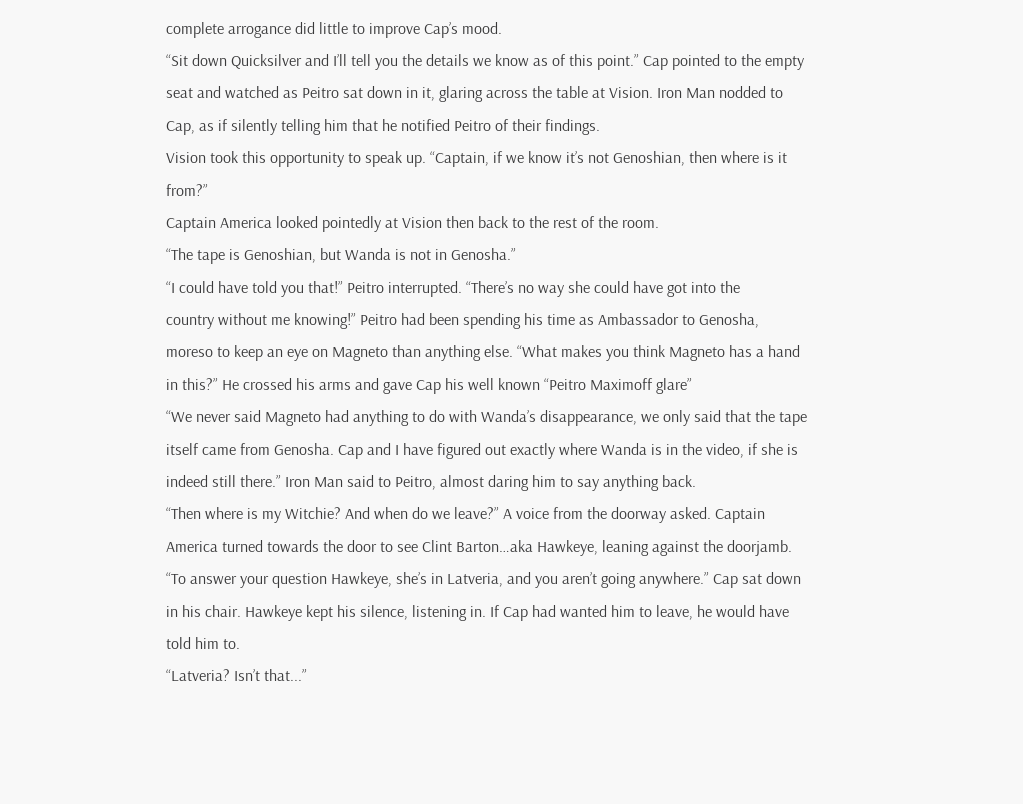complete arrogance did little to improve Cap’s mood.
“Sit down Quicksilver and I’ll tell you the details we know as of this point.” Cap pointed to the empty seat and watched as Peitro sat down in it, glaring across the table at Vision. Iron Man nodded to Cap, as if silently telling him that he notified Peitro of their findings.
Vision took this opportunity to speak up. “Captain, if we know it’s not Genoshian, then where is it from?”
Captain America looked pointedly at Vision then back to the rest of the room.
“The tape is Genoshian, but Wanda is not in Genosha.”
“I could have told you that!” Peitro interrupted. “There’s no way she could have got into the
country without me knowing!” Peitro had been spending his time as Ambassador to Genosha, moreso to keep an eye on Magneto than anything else. “What makes you think Magneto has a hand in this?” He crossed his arms and gave Cap his well known “Peitro Maximoff glare”
“We never said Magneto had anything to do with Wanda’s disappearance, we only said that the tape itself came from Genosha. Cap and I have figured out exactly where Wanda is in the video, if she is indeed still there.” Iron Man said to Peitro, almost daring him to say anything back.
“Then where is my Witchie? And when do we leave?” A voice from the doorway asked. Captain America turned towards the door to see Clint Barton…aka Hawkeye, leaning against the doorjamb.
“To answer your question Hawkeye, she’s in Latveria, and you aren’t going anywhere.” Cap sat down in his chair. Hawkeye kept his silence, listening in. If Cap had wanted him to leave, he would have told him to.
“Latveria? Isn’t that...”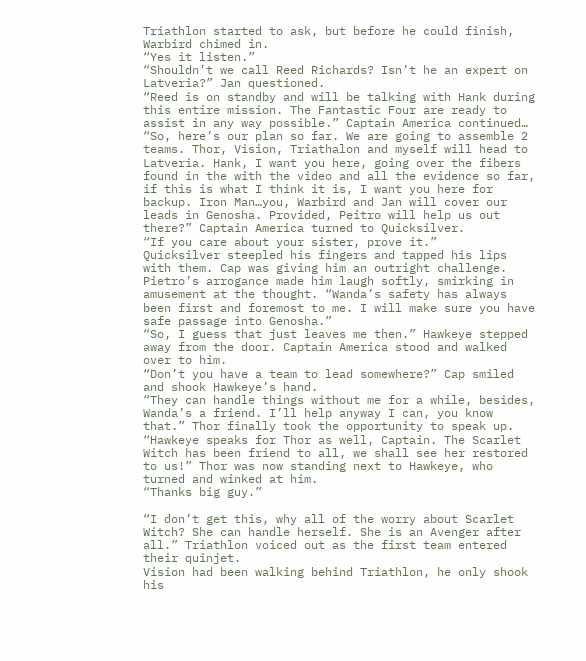Triathlon started to ask, but before he could finish, Warbird chimed in.
“Yes it listen.”
“Shouldn’t we call Reed Richards? Isn’t he an expert on Latveria?” Jan questioned.
“Reed is on standby and will be talking with Hank during this entire mission. The Fantastic Four are ready to assist in any way possible.” Captain America continued…
“So, here’s our plan so far. We are going to assemble 2 teams. Thor, Vision, Triathalon and myself will head to Latveria. Hank, I want you here, going over the fibers found in the with the video and all the evidence so far, if this is what I think it is, I want you here for backup. Iron Man…you, Warbird and Jan will cover our leads in Genosha. Provided, Peitro will help us out there?” Captain America turned to Quicksilver.
“If you care about your sister, prove it.”
Quicksilver steepled his fingers and tapped his lips with them. Cap was giving him an outright challenge. Pietro’s arrogance made him laugh softly, smirking in amusement at the thought. “Wanda’s safety has always been first and foremost to me. I will make sure you have safe passage into Genosha.”
“So, I guess that just leaves me then.” Hawkeye stepped away from the door. Captain America stood and walked over to him.
“Don’t you have a team to lead somewhere?” Cap smiled and shook Hawkeye’s hand.
“They can handle things without me for a while, besides, Wanda’s a friend. I’ll help anyway I can, you know that.” Thor finally took the opportunity to speak up.
“Hawkeye speaks for Thor as well, Captain. The Scarlet Witch has been friend to all, we shall see her restored to us!” Thor was now standing next to Hawkeye, who turned and winked at him.
“Thanks big guy.”

“I don’t get this, why all of the worry about Scarlet Witch? She can handle herself. She is an Avenger after all.” Triathlon voiced out as the first team entered their quinjet.
Vision had been walking behind Triathlon, he only shook his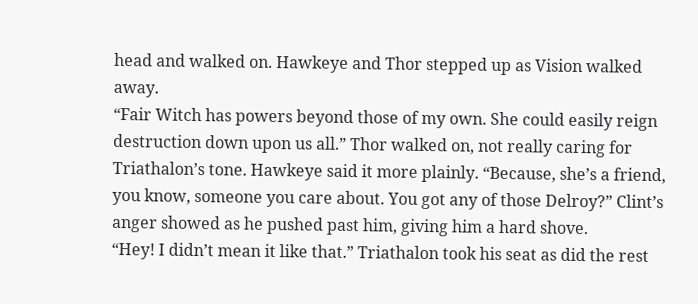head and walked on. Hawkeye and Thor stepped up as Vision walked away.
“Fair Witch has powers beyond those of my own. She could easily reign destruction down upon us all.” Thor walked on, not really caring for Triathalon’s tone. Hawkeye said it more plainly. “Because, she’s a friend, you know, someone you care about. You got any of those Delroy?” Clint’s anger showed as he pushed past him, giving him a hard shove.
“Hey! I didn’t mean it like that.” Triathalon took his seat as did the rest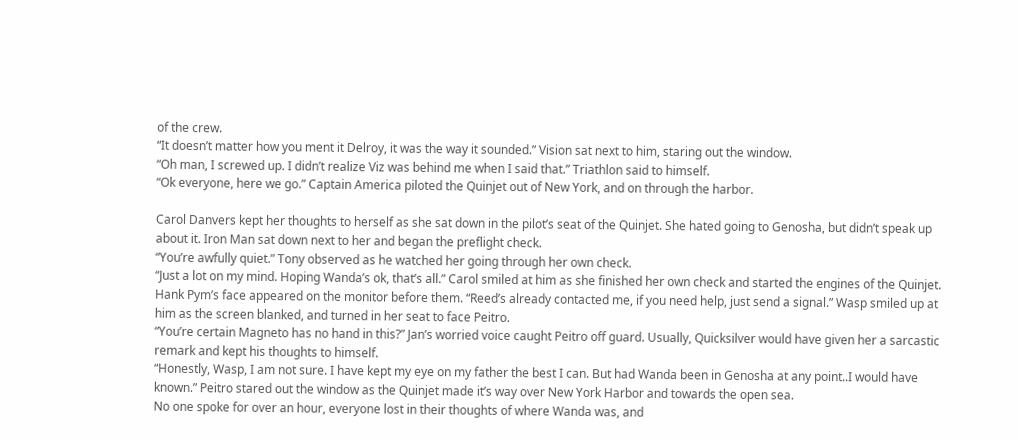of the crew.
“It doesn’t matter how you ment it Delroy, it was the way it sounded.” Vision sat next to him, staring out the window.
“Oh man, I screwed up. I didn’t realize Viz was behind me when I said that.” Triathlon said to himself.
“Ok everyone, here we go.” Captain America piloted the Quinjet out of New York, and on through the harbor.

Carol Danvers kept her thoughts to herself as she sat down in the pilot’s seat of the Quinjet. She hated going to Genosha, but didn’t speak up about it. Iron Man sat down next to her and began the preflight check.
“You’re awfully quiet.” Tony observed as he watched her going through her own check.
“Just a lot on my mind. Hoping Wanda’s ok, that’s all.” Carol smiled at him as she finished her own check and started the engines of the Quinjet. Hank Pym’s face appeared on the monitor before them. “Reed’s already contacted me, if you need help, just send a signal.” Wasp smiled up at him as the screen blanked, and turned in her seat to face Peitro.
“You’re certain Magneto has no hand in this?” Jan’s worried voice caught Peitro off guard. Usually, Quicksilver would have given her a sarcastic remark and kept his thoughts to himself.
“Honestly, Wasp, I am not sure. I have kept my eye on my father the best I can. But had Wanda been in Genosha at any point..I would have known.” Peitro stared out the window as the Quinjet made it’s way over New York Harbor and towards the open sea.
No one spoke for over an hour, everyone lost in their thoughts of where Wanda was, and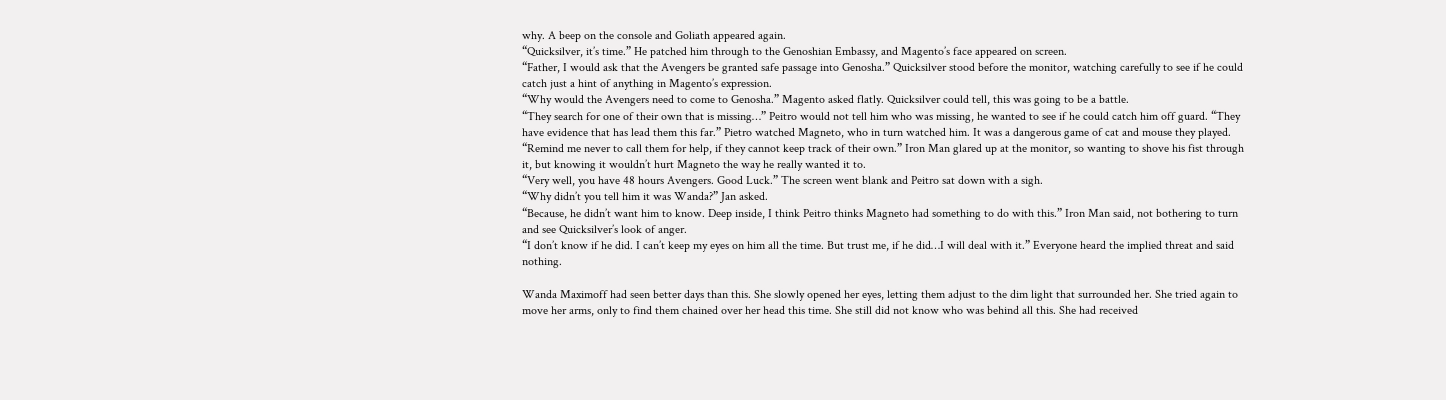why. A beep on the console and Goliath appeared again.
“Quicksilver, it’s time.” He patched him through to the Genoshian Embassy, and Magento’s face appeared on screen.
“Father, I would ask that the Avengers be granted safe passage into Genosha.” Quicksilver stood before the monitor, watching carefully to see if he could catch just a hint of anything in Magento’s expression.
“Why would the Avengers need to come to Genosha.” Magento asked flatly. Quicksilver could tell, this was going to be a battle.
“They search for one of their own that is missing…” Peitro would not tell him who was missing, he wanted to see if he could catch him off guard. “They have evidence that has lead them this far.” Pietro watched Magneto, who in turn watched him. It was a dangerous game of cat and mouse they played.
“Remind me never to call them for help, if they cannot keep track of their own.” Iron Man glared up at the monitor, so wanting to shove his fist through it, but knowing it wouldn’t hurt Magneto the way he really wanted it to.
“Very well, you have 48 hours Avengers. Good Luck.” The screen went blank and Peitro sat down with a sigh.
“Why didn’t you tell him it was Wanda?” Jan asked.
“Because, he didn’t want him to know. Deep inside, I think Peitro thinks Magneto had something to do with this.” Iron Man said, not bothering to turn and see Quicksilver’s look of anger.
“I don’t know if he did. I can’t keep my eyes on him all the time. But trust me, if he did…I will deal with it.” Everyone heard the implied threat and said nothing.

Wanda Maximoff had seen better days than this. She slowly opened her eyes, letting them adjust to the dim light that surrounded her. She tried again to move her arms, only to find them chained over her head this time. She still did not know who was behind all this. She had received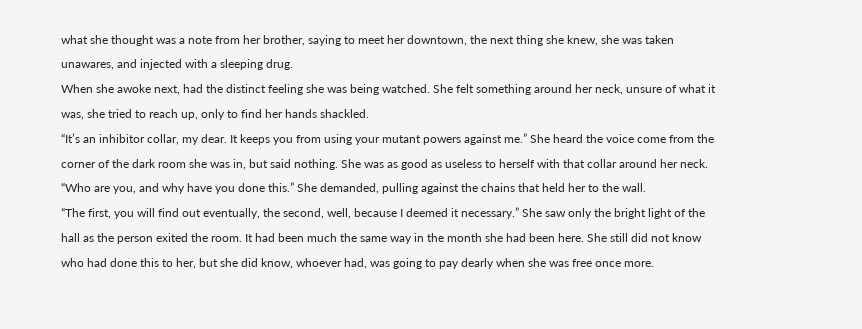what she thought was a note from her brother, saying to meet her downtown, the next thing she knew, she was taken unawares, and injected with a sleeping drug.
When she awoke next, had the distinct feeling she was being watched. She felt something around her neck, unsure of what it was, she tried to reach up, only to find her hands shackled.
“It’s an inhibitor collar, my dear. It keeps you from using your mutant powers against me.” She heard the voice come from the corner of the dark room she was in, but said nothing. She was as good as useless to herself with that collar around her neck.
“Who are you, and why have you done this.” She demanded, pulling against the chains that held her to the wall.
“The first, you will find out eventually, the second, well, because I deemed it necessary.” She saw only the bright light of the hall as the person exited the room. It had been much the same way in the month she had been here. She still did not know who had done this to her, but she did know, whoever had, was going to pay dearly when she was free once more.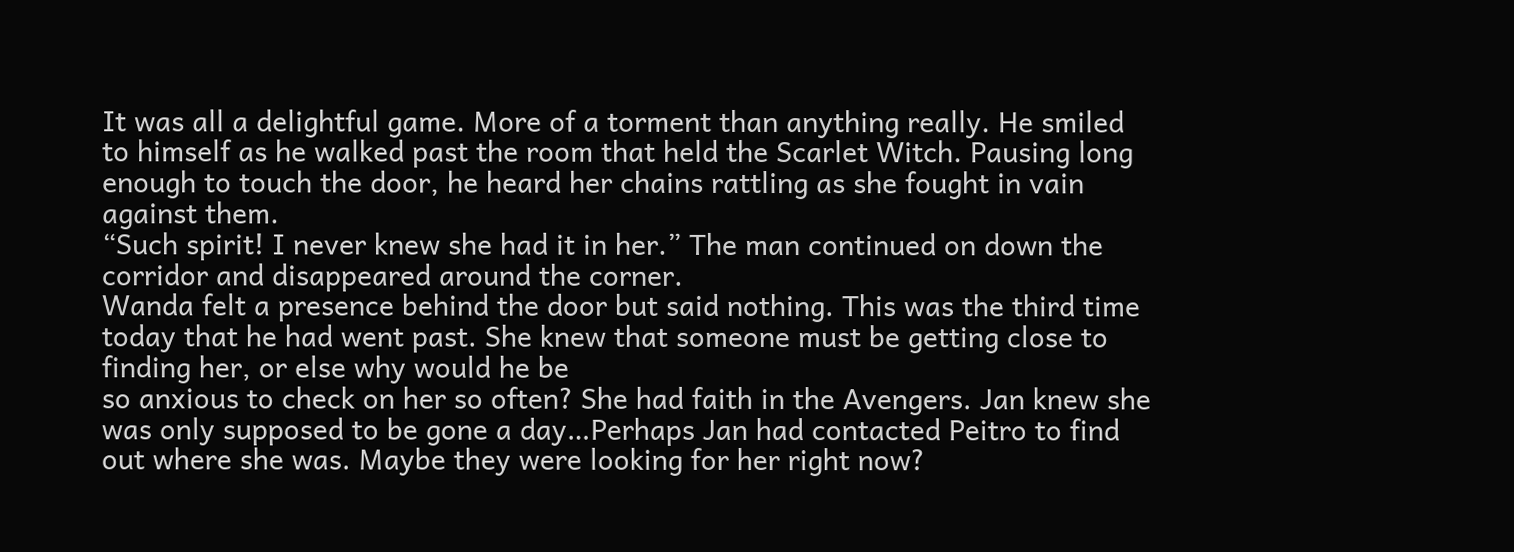It was all a delightful game. More of a torment than anything really. He smiled to himself as he walked past the room that held the Scarlet Witch. Pausing long enough to touch the door, he heard her chains rattling as she fought in vain against them.
“Such spirit! I never knew she had it in her.” The man continued on down the corridor and disappeared around the corner.
Wanda felt a presence behind the door but said nothing. This was the third time today that he had went past. She knew that someone must be getting close to finding her, or else why would he be
so anxious to check on her so often? She had faith in the Avengers. Jan knew she was only supposed to be gone a day…Perhaps Jan had contacted Peitro to find out where she was. Maybe they were looking for her right now?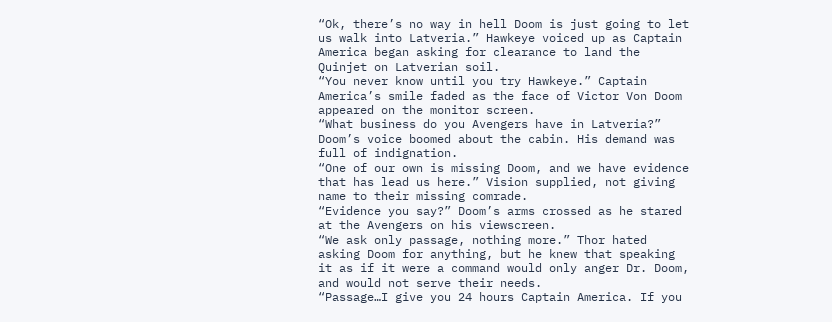“Ok, there’s no way in hell Doom is just going to let us walk into Latveria.” Hawkeye voiced up as Captain America began asking for clearance to land the Quinjet on Latverian soil.
“You never know until you try Hawkeye.” Captain America’s smile faded as the face of Victor Von Doom appeared on the monitor screen.
“What business do you Avengers have in Latveria?” Doom’s voice boomed about the cabin. His demand was full of indignation.
“One of our own is missing Doom, and we have evidence that has lead us here.” Vision supplied, not giving name to their missing comrade.
“Evidence you say?” Doom’s arms crossed as he stared at the Avengers on his viewscreen.
“We ask only passage, nothing more.” Thor hated asking Doom for anything, but he knew that speaking it as if it were a command would only anger Dr. Doom, and would not serve their needs.
“Passage…I give you 24 hours Captain America. If you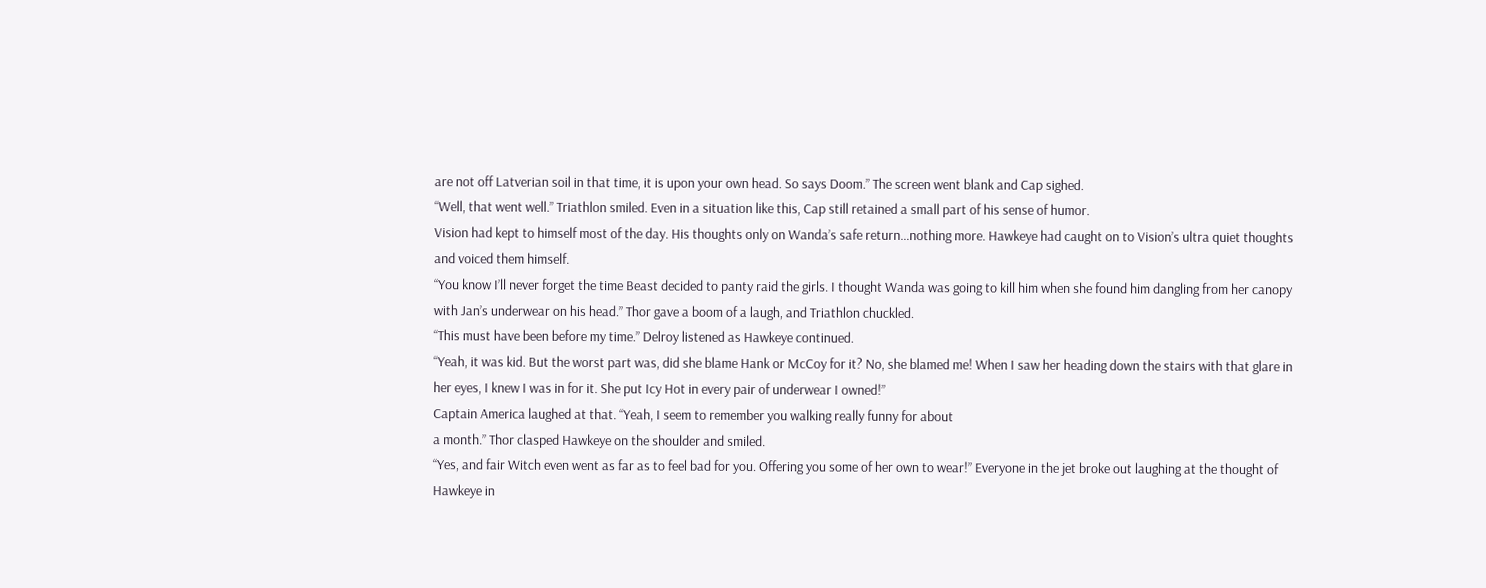are not off Latverian soil in that time, it is upon your own head. So says Doom.” The screen went blank and Cap sighed.
“Well, that went well.” Triathlon smiled. Even in a situation like this, Cap still retained a small part of his sense of humor.
Vision had kept to himself most of the day. His thoughts only on Wanda’s safe return…nothing more. Hawkeye had caught on to Vision’s ultra quiet thoughts and voiced them himself.
“You know I’ll never forget the time Beast decided to panty raid the girls. I thought Wanda was going to kill him when she found him dangling from her canopy with Jan’s underwear on his head.” Thor gave a boom of a laugh, and Triathlon chuckled.
“This must have been before my time.” Delroy listened as Hawkeye continued.
“Yeah, it was kid. But the worst part was, did she blame Hank or McCoy for it? No, she blamed me! When I saw her heading down the stairs with that glare in her eyes, I knew I was in for it. She put Icy Hot in every pair of underwear I owned!”
Captain America laughed at that. “Yeah, I seem to remember you walking really funny for about
a month.” Thor clasped Hawkeye on the shoulder and smiled.
“Yes, and fair Witch even went as far as to feel bad for you. Offering you some of her own to wear!” Everyone in the jet broke out laughing at the thought of Hawkeye in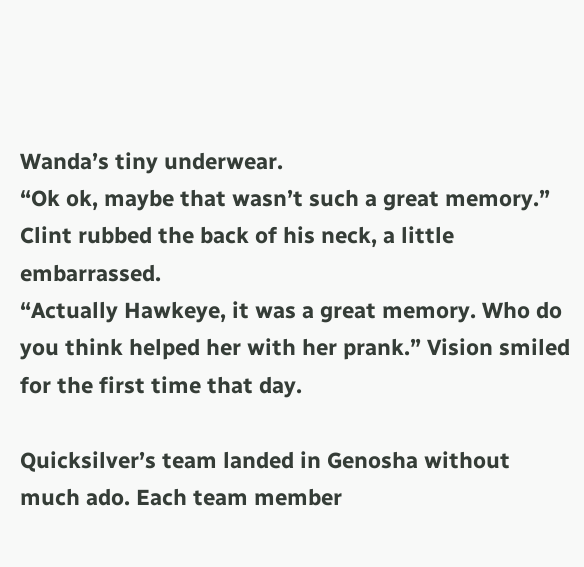Wanda’s tiny underwear.
“Ok ok, maybe that wasn’t such a great memory.” Clint rubbed the back of his neck, a little embarrassed.
“Actually Hawkeye, it was a great memory. Who do you think helped her with her prank.” Vision smiled for the first time that day.

Quicksilver’s team landed in Genosha without much ado. Each team member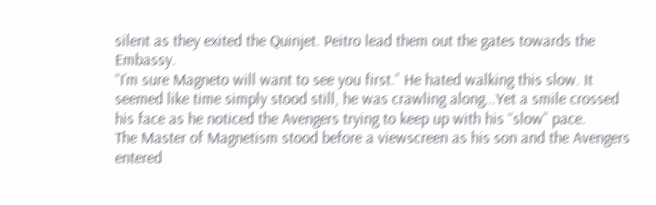silent as they exited the Quinjet. Peitro lead them out the gates towards the Embassy.
“I’m sure Magneto will want to see you first.” He hated walking this slow. It seemed like time simply stood still, he was crawling along…Yet a smile crossed his face as he noticed the Avengers trying to keep up with his “slow” pace.
The Master of Magnetism stood before a viewscreen as his son and the Avengers entered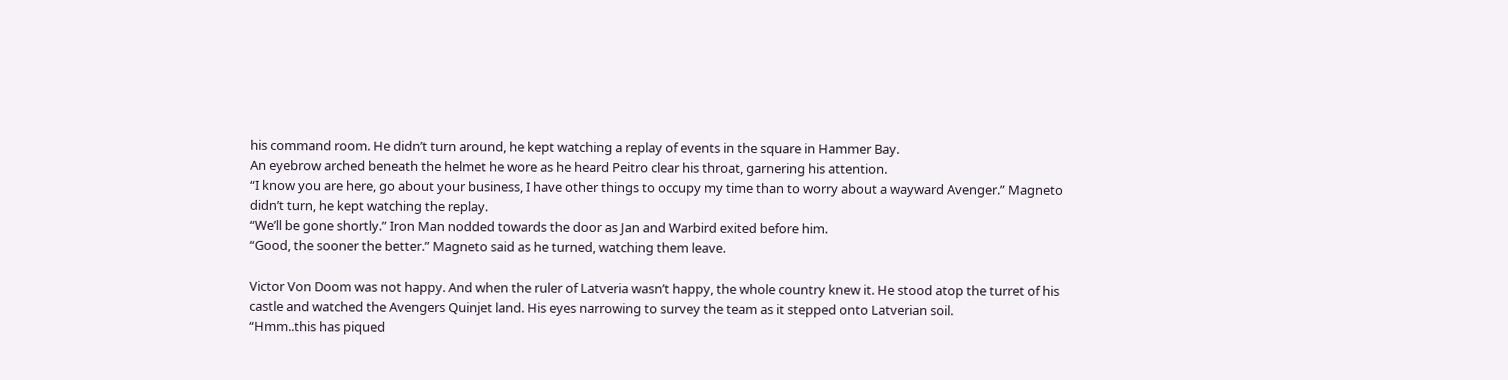his command room. He didn’t turn around, he kept watching a replay of events in the square in Hammer Bay.
An eyebrow arched beneath the helmet he wore as he heard Peitro clear his throat, garnering his attention.
“I know you are here, go about your business, I have other things to occupy my time than to worry about a wayward Avenger.” Magneto didn’t turn, he kept watching the replay.
“We’ll be gone shortly.” Iron Man nodded towards the door as Jan and Warbird exited before him.
“Good, the sooner the better.” Magneto said as he turned, watching them leave.

Victor Von Doom was not happy. And when the ruler of Latveria wasn’t happy, the whole country knew it. He stood atop the turret of his castle and watched the Avengers Quinjet land. His eyes narrowing to survey the team as it stepped onto Latverian soil.
“Hmm..this has piqued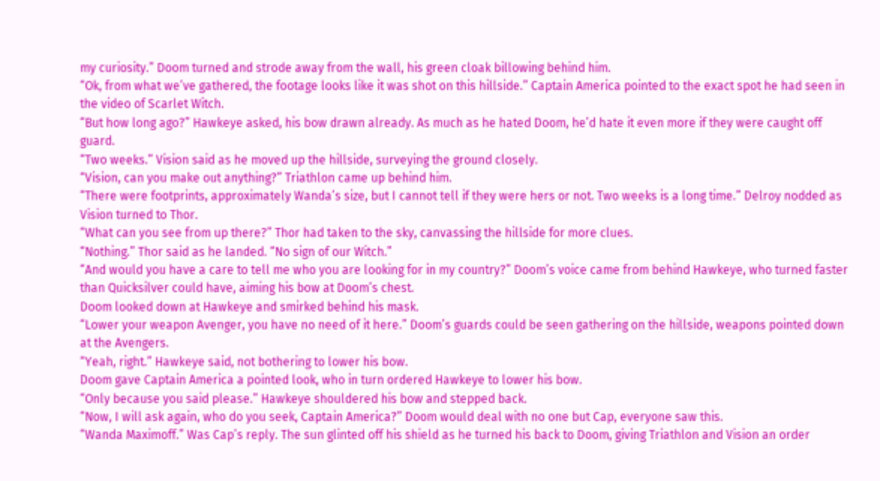my curiosity.” Doom turned and strode away from the wall, his green cloak billowing behind him.
“Ok, from what we’ve gathered, the footage looks like it was shot on this hillside.” Captain America pointed to the exact spot he had seen in the video of Scarlet Witch.
“But how long ago?” Hawkeye asked, his bow drawn already. As much as he hated Doom, he’d hate it even more if they were caught off guard.
“Two weeks.” Vision said as he moved up the hillside, surveying the ground closely.
“Vision, can you make out anything?” Triathlon came up behind him.
“There were footprints, approximately Wanda’s size, but I cannot tell if they were hers or not. Two weeks is a long time.” Delroy nodded as Vision turned to Thor.
“What can you see from up there?” Thor had taken to the sky, canvassing the hillside for more clues.
“Nothing.” Thor said as he landed. “No sign of our Witch.”
“And would you have a care to tell me who you are looking for in my country?” Doom’s voice came from behind Hawkeye, who turned faster than Quicksilver could have, aiming his bow at Doom’s chest.
Doom looked down at Hawkeye and smirked behind his mask.
“Lower your weapon Avenger, you have no need of it here.” Doom’s guards could be seen gathering on the hillside, weapons pointed down at the Avengers.
“Yeah, right.” Hawkeye said, not bothering to lower his bow.
Doom gave Captain America a pointed look, who in turn ordered Hawkeye to lower his bow.
“Only because you said please.” Hawkeye shouldered his bow and stepped back.
“Now, I will ask again, who do you seek, Captain America?” Doom would deal with no one but Cap, everyone saw this.
“Wanda Maximoff.” Was Cap’s reply. The sun glinted off his shield as he turned his back to Doom, giving Triathlon and Vision an order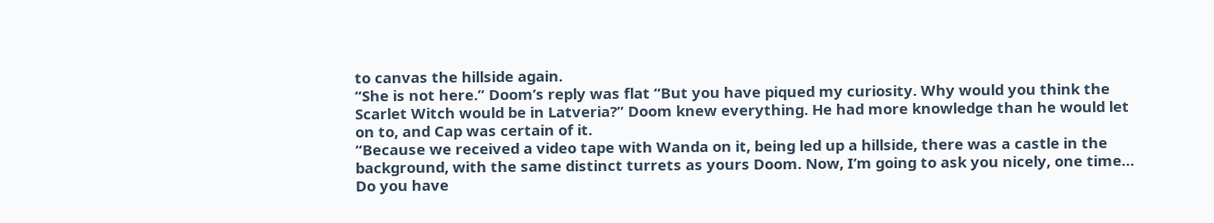to canvas the hillside again.
“She is not here.” Doom’s reply was flat “But you have piqued my curiosity. Why would you think the Scarlet Witch would be in Latveria?” Doom knew everything. He had more knowledge than he would let on to, and Cap was certain of it.
“Because we received a video tape with Wanda on it, being led up a hillside, there was a castle in the background, with the same distinct turrets as yours Doom. Now, I’m going to ask you nicely, one time… Do you have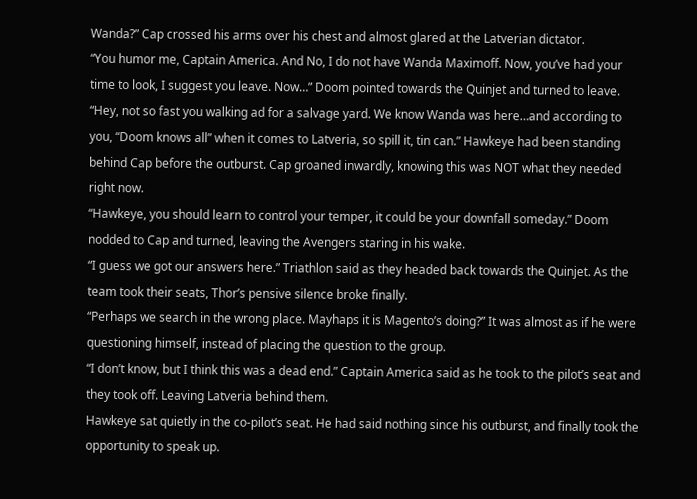Wanda?” Cap crossed his arms over his chest and almost glared at the Latverian dictator.
“You humor me, Captain America. And No, I do not have Wanda Maximoff. Now, you’ve had your time to look, I suggest you leave. Now…” Doom pointed towards the Quinjet and turned to leave.
“Hey, not so fast you walking ad for a salvage yard. We know Wanda was here…and according to you, “Doom knows all” when it comes to Latveria, so spill it, tin can.” Hawkeye had been standing behind Cap before the outburst. Cap groaned inwardly, knowing this was NOT what they needed right now.
“Hawkeye, you should learn to control your temper, it could be your downfall someday.” Doom nodded to Cap and turned, leaving the Avengers staring in his wake.
“I guess we got our answers here.” Triathlon said as they headed back towards the Quinjet. As the team took their seats, Thor’s pensive silence broke finally.
“Perhaps we search in the wrong place. Mayhaps it is Magento’s doing?” It was almost as if he were questioning himself, instead of placing the question to the group.
“I don’t know, but I think this was a dead end.” Captain America said as he took to the pilot’s seat and they took off. Leaving Latveria behind them.
Hawkeye sat quietly in the co-pilot’s seat. He had said nothing since his outburst, and finally took the opportunity to speak up.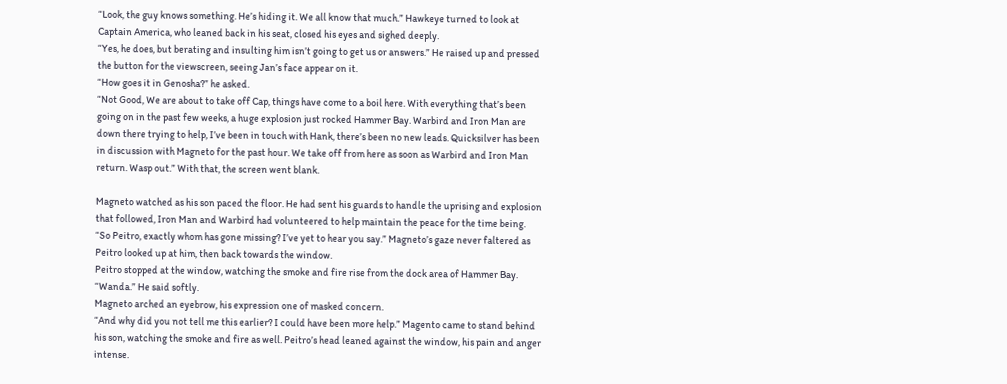“Look, the guy knows something. He’s hiding it. We all know that much.” Hawkeye turned to look at Captain America, who leaned back in his seat, closed his eyes and sighed deeply.
“Yes, he does, but berating and insulting him isn’t going to get us or answers.” He raised up and pressed the button for the viewscreen, seeing Jan’s face appear on it.
“How goes it in Genosha?” he asked.
“Not Good, We are about to take off Cap, things have come to a boil here. With everything that’s been going on in the past few weeks, a huge explosion just rocked Hammer Bay. Warbird and Iron Man are down there trying to help, I’ve been in touch with Hank, there’s been no new leads. Quicksilver has been in discussion with Magneto for the past hour. We take off from here as soon as Warbird and Iron Man return. Wasp out.” With that, the screen went blank.

Magneto watched as his son paced the floor. He had sent his guards to handle the uprising and explosion that followed, Iron Man and Warbird had volunteered to help maintain the peace for the time being.
“So Peitro, exactly whom has gone missing? I’ve yet to hear you say.” Magneto’s gaze never faltered as Peitro looked up at him, then back towards the window.
Peitro stopped at the window, watching the smoke and fire rise from the dock area of Hammer Bay.
“Wanda.” He said softly.
Magneto arched an eyebrow, his expression one of masked concern.
“And why did you not tell me this earlier? I could have been more help.” Magento came to stand behind his son, watching the smoke and fire as well. Peitro’s head leaned against the window, his pain and anger intense.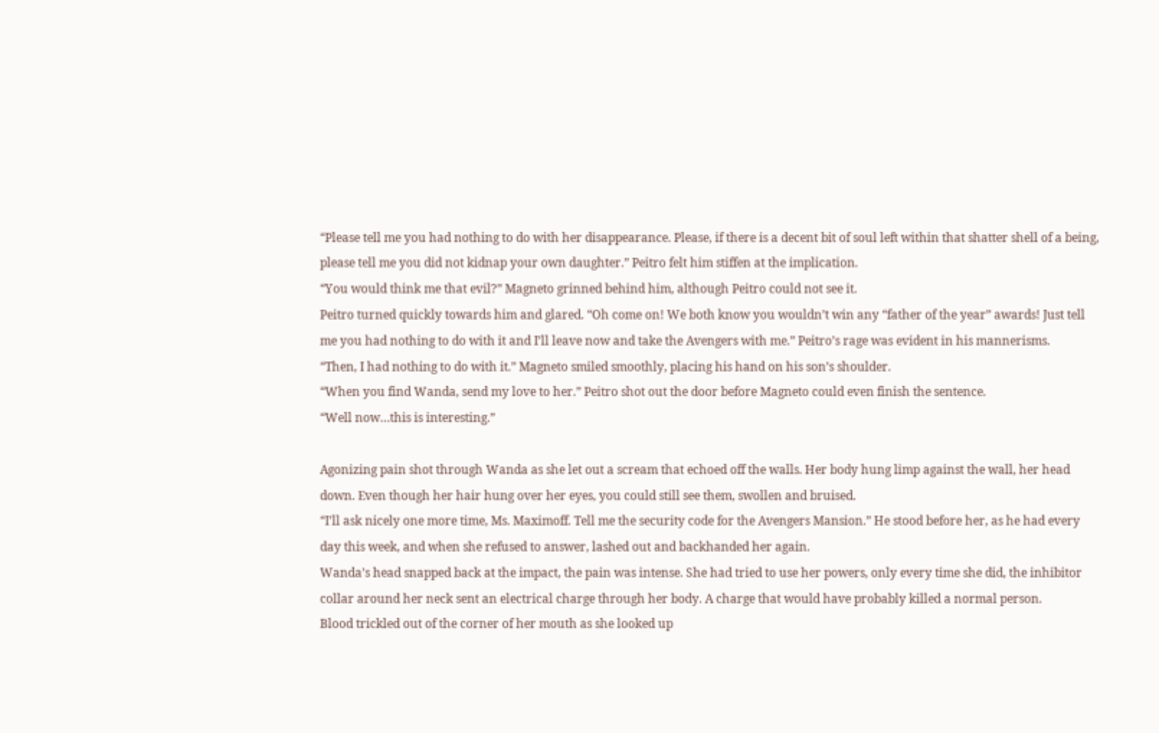“Please tell me you had nothing to do with her disappearance. Please, if there is a decent bit of soul left within that shatter shell of a being, please tell me you did not kidnap your own daughter.” Peitro felt him stiffen at the implication.
“You would think me that evil?” Magneto grinned behind him, although Peitro could not see it.
Peitro turned quickly towards him and glared. “Oh come on! We both know you wouldn’t win any “father of the year” awards! Just tell me you had nothing to do with it and I’ll leave now and take the Avengers with me.” Peitro’s rage was evident in his mannerisms.
“Then, I had nothing to do with it.” Magneto smiled smoothly, placing his hand on his son’s shoulder.
“When you find Wanda, send my love to her.” Peitro shot out the door before Magneto could even finish the sentence.
“Well now…this is interesting.”

Agonizing pain shot through Wanda as she let out a scream that echoed off the walls. Her body hung limp against the wall, her head down. Even though her hair hung over her eyes, you could still see them, swollen and bruised.
“I’ll ask nicely one more time, Ms. Maximoff. Tell me the security code for the Avengers Mansion.” He stood before her, as he had every day this week, and when she refused to answer, lashed out and backhanded her again.
Wanda’s head snapped back at the impact, the pain was intense. She had tried to use her powers, only every time she did, the inhibitor collar around her neck sent an electrical charge through her body. A charge that would have probably killed a normal person.
Blood trickled out of the corner of her mouth as she looked up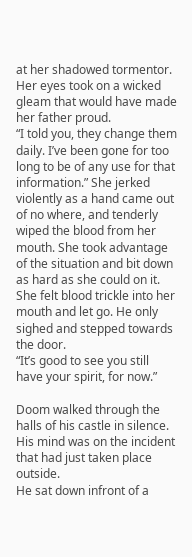at her shadowed tormentor. Her eyes took on a wicked gleam that would have made her father proud.
“I told you, they change them daily. I’ve been gone for too long to be of any use for that information.” She jerked violently as a hand came out of no where, and tenderly wiped the blood from her mouth. She took advantage of the situation and bit down as hard as she could on it. She felt blood trickle into her mouth and let go. He only sighed and stepped towards the door.
“It’s good to see you still have your spirit, for now.”

Doom walked through the halls of his castle in silence. His mind was on the incident that had just taken place outside.
He sat down infront of a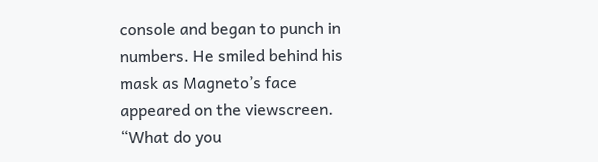console and began to punch in numbers. He smiled behind his mask as Magneto’s face appeared on the viewscreen.
“What do you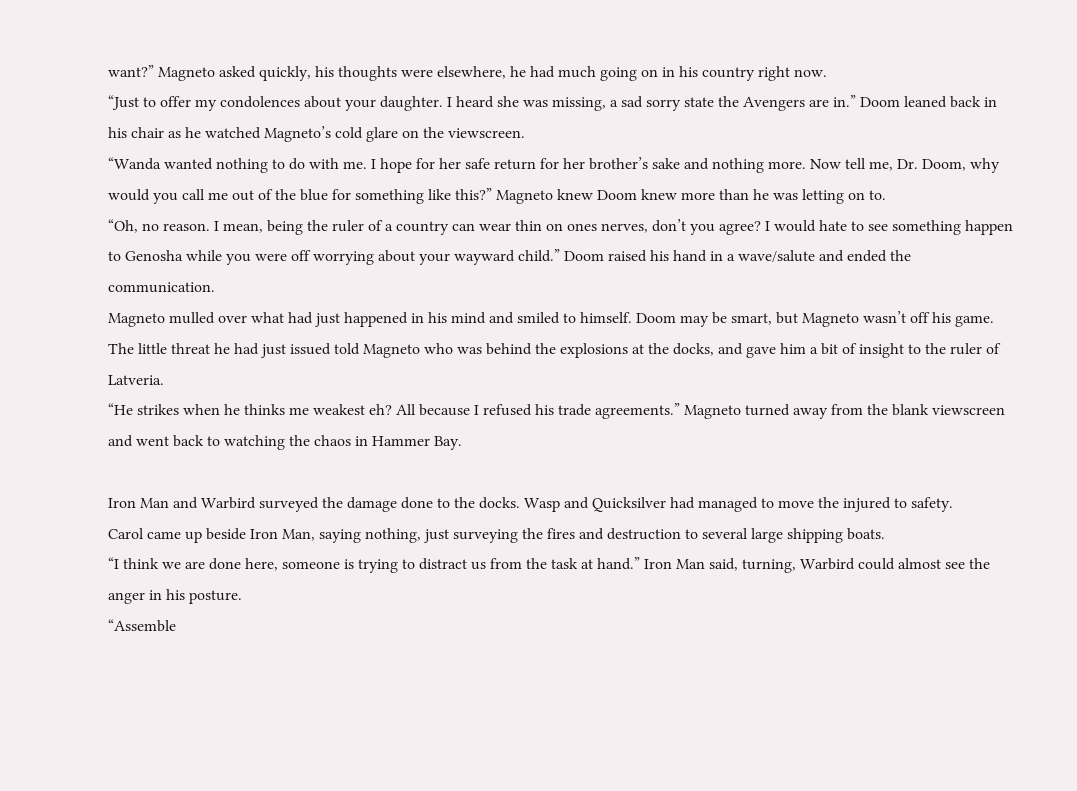want?” Magneto asked quickly, his thoughts were elsewhere, he had much going on in his country right now.
“Just to offer my condolences about your daughter. I heard she was missing, a sad sorry state the Avengers are in.” Doom leaned back in his chair as he watched Magneto’s cold glare on the viewscreen.
“Wanda wanted nothing to do with me. I hope for her safe return for her brother’s sake and nothing more. Now tell me, Dr. Doom, why would you call me out of the blue for something like this?” Magneto knew Doom knew more than he was letting on to.
“Oh, no reason. I mean, being the ruler of a country can wear thin on ones nerves, don’t you agree? I would hate to see something happen to Genosha while you were off worrying about your wayward child.” Doom raised his hand in a wave/salute and ended the communication.
Magneto mulled over what had just happened in his mind and smiled to himself. Doom may be smart, but Magneto wasn’t off his game. The little threat he had just issued told Magneto who was behind the explosions at the docks, and gave him a bit of insight to the ruler of Latveria.
“He strikes when he thinks me weakest eh? All because I refused his trade agreements.” Magneto turned away from the blank viewscreen and went back to watching the chaos in Hammer Bay.

Iron Man and Warbird surveyed the damage done to the docks. Wasp and Quicksilver had managed to move the injured to safety.
Carol came up beside Iron Man, saying nothing, just surveying the fires and destruction to several large shipping boats.
“I think we are done here, someone is trying to distract us from the task at hand.” Iron Man said, turning, Warbird could almost see the anger in his posture.
“Assemble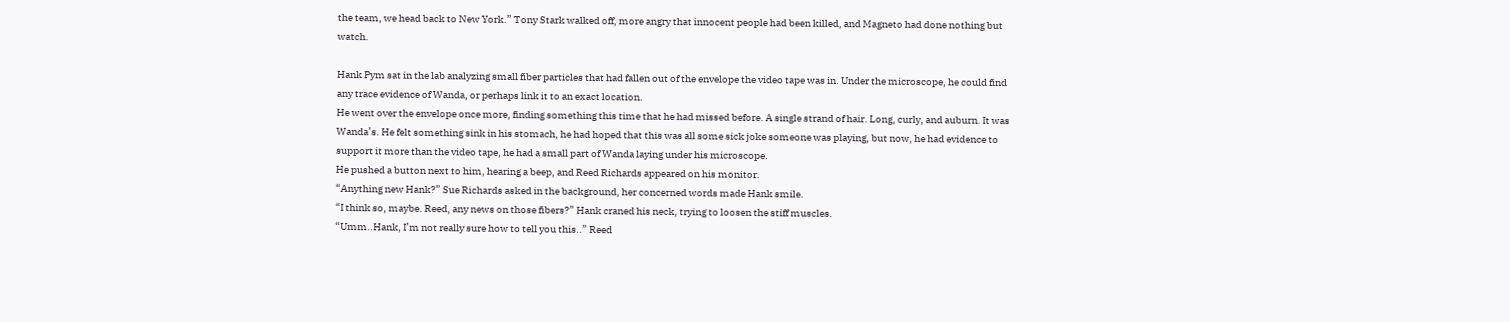the team, we head back to New York.” Tony Stark walked off, more angry that innocent people had been killed, and Magneto had done nothing but watch.

Hank Pym sat in the lab analyzing small fiber particles that had fallen out of the envelope the video tape was in. Under the microscope, he could find any trace evidence of Wanda, or perhaps link it to an exact location.
He went over the envelope once more, finding something this time that he had missed before. A single strand of hair. Long, curly, and auburn. It was Wanda’s. He felt something sink in his stomach, he had hoped that this was all some sick joke someone was playing, but now, he had evidence to support it more than the video tape, he had a small part of Wanda laying under his microscope.
He pushed a button next to him, hearing a beep, and Reed Richards appeared on his monitor.
“Anything new Hank?” Sue Richards asked in the background, her concerned words made Hank smile.
“I think so, maybe. Reed, any news on those fibers?” Hank craned his neck, trying to loosen the stiff muscles.
“Umm..Hank, I’m not really sure how to tell you this..” Reed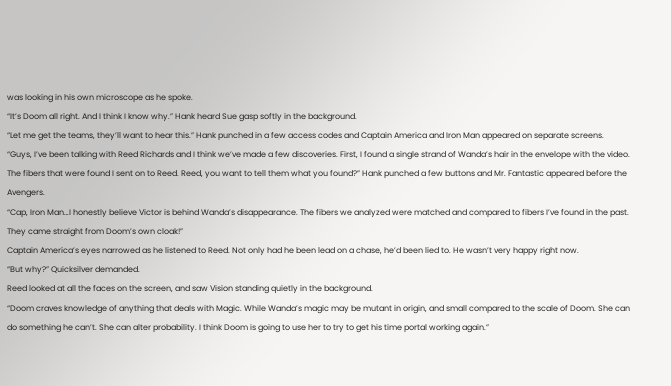was looking in his own microscope as he spoke.
“It’s Doom all right. And I think I know why.” Hank heard Sue gasp softly in the background.
“Let me get the teams, they’ll want to hear this.” Hank punched in a few access codes and Captain America and Iron Man appeared on separate screens.
“Guys, I’ve been talking with Reed Richards and I think we’ve made a few discoveries. First, I found a single strand of Wanda’s hair in the envelope with the video. The fibers that were found I sent on to Reed. Reed, you want to tell them what you found?” Hank punched a few buttons and Mr. Fantastic appeared before the Avengers.
“Cap, Iron Man…I honestly believe Victor is behind Wanda’s disappearance. The fibers we analyzed were matched and compared to fibers I’ve found in the past. They came straight from Doom’s own cloak!”
Captain America’s eyes narrowed as he listened to Reed. Not only had he been lead on a chase, he’d been lied to. He wasn’t very happy right now.
“But why?” Quicksilver demanded.
Reed looked at all the faces on the screen, and saw Vision standing quietly in the background.
“Doom craves knowledge of anything that deals with Magic. While Wanda’s magic may be mutant in origin, and small compared to the scale of Doom. She can do something he can’t. She can alter probability. I think Doom is going to use her to try to get his time portal working again.”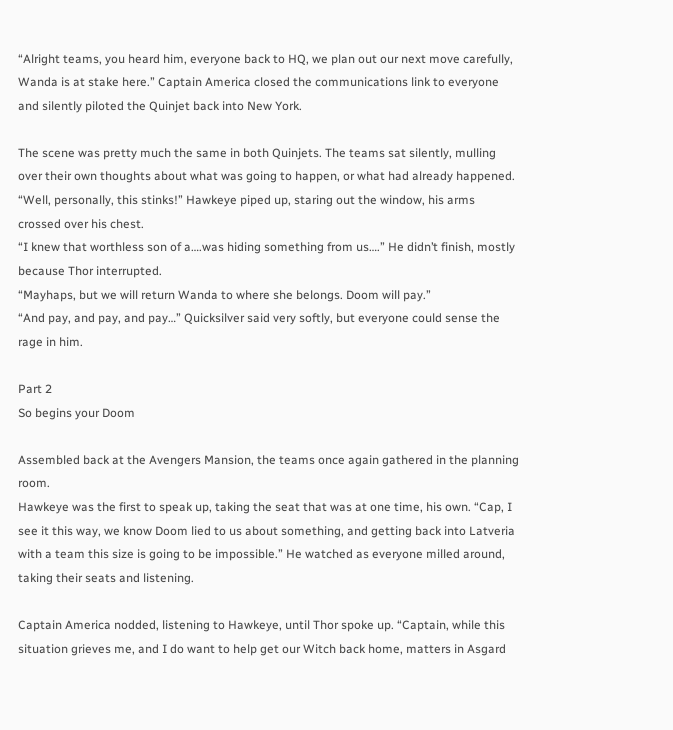“Alright teams, you heard him, everyone back to HQ, we plan out our next move carefully, Wanda is at stake here.” Captain America closed the communications link to everyone and silently piloted the Quinjet back into New York.

The scene was pretty much the same in both Quinjets. The teams sat silently, mulling over their own thoughts about what was going to happen, or what had already happened.
“Well, personally, this stinks!” Hawkeye piped up, staring out the window, his arms crossed over his chest.
“I knew that worthless son of a….was hiding something from us….” He didn’t finish, mostly because Thor interrupted.
“Mayhaps, but we will return Wanda to where she belongs. Doom will pay.”
“And pay, and pay, and pay…” Quicksilver said very softly, but everyone could sense the rage in him.

Part 2
So begins your Doom

Assembled back at the Avengers Mansion, the teams once again gathered in the planning room.
Hawkeye was the first to speak up, taking the seat that was at one time, his own. “Cap, I see it this way, we know Doom lied to us about something, and getting back into Latveria with a team this size is going to be impossible.” He watched as everyone milled around, taking their seats and listening.

Captain America nodded, listening to Hawkeye, until Thor spoke up. “Captain, while this situation grieves me, and I do want to help get our Witch back home, matters in Asgard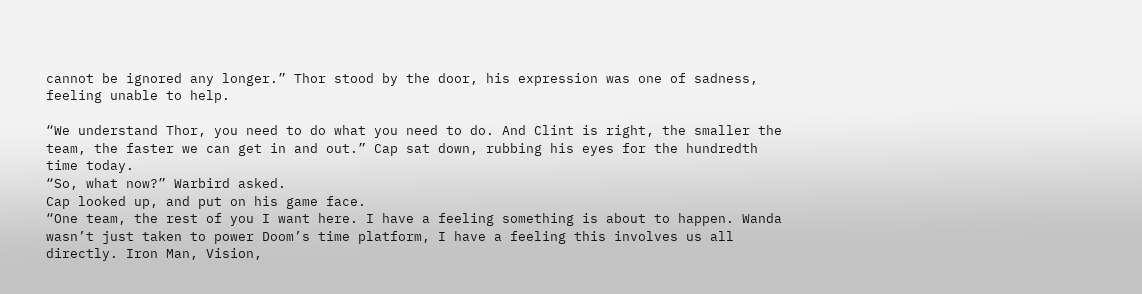cannot be ignored any longer.” Thor stood by the door, his expression was one of sadness, feeling unable to help.

“We understand Thor, you need to do what you need to do. And Clint is right, the smaller the team, the faster we can get in and out.” Cap sat down, rubbing his eyes for the hundredth time today.
“So, what now?” Warbird asked.
Cap looked up, and put on his game face.
“One team, the rest of you I want here. I have a feeling something is about to happen. Wanda wasn’t just taken to power Doom’s time platform, I have a feeling this involves us all directly. Iron Man, Vision,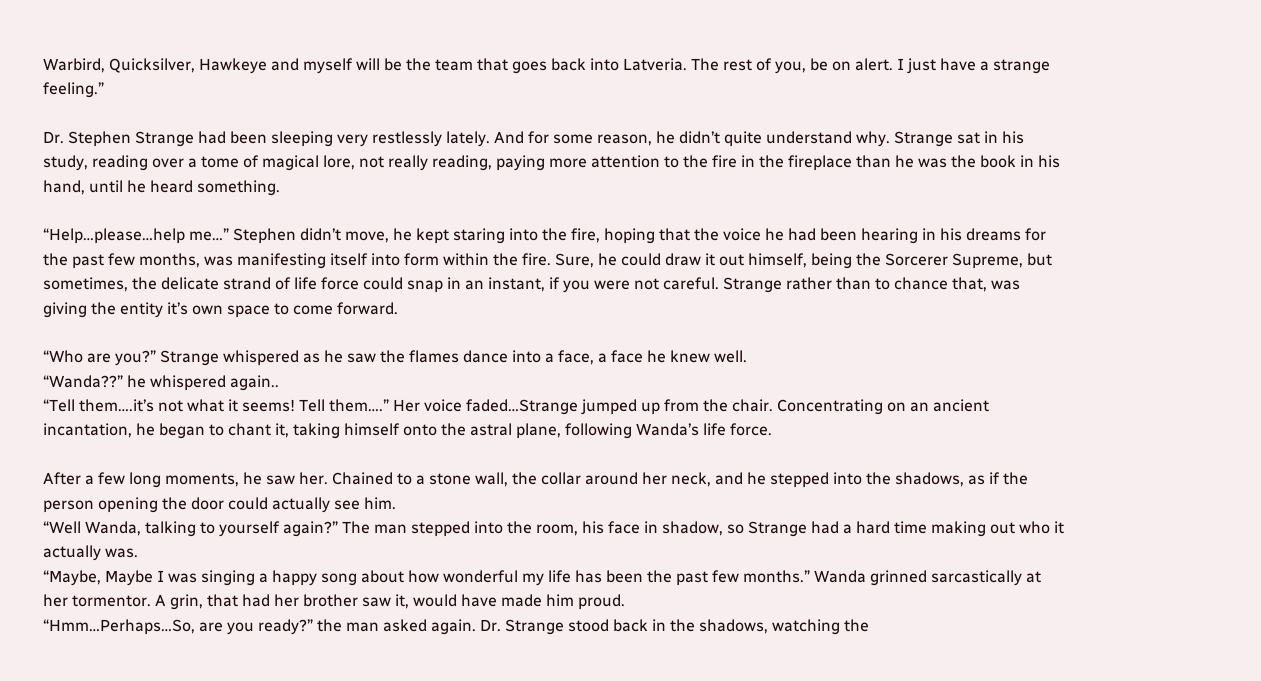Warbird, Quicksilver, Hawkeye and myself will be the team that goes back into Latveria. The rest of you, be on alert. I just have a strange feeling.”

Dr. Stephen Strange had been sleeping very restlessly lately. And for some reason, he didn’t quite understand why. Strange sat in his study, reading over a tome of magical lore, not really reading, paying more attention to the fire in the fireplace than he was the book in his hand, until he heard something.

“Help…please…help me…” Stephen didn’t move, he kept staring into the fire, hoping that the voice he had been hearing in his dreams for the past few months, was manifesting itself into form within the fire. Sure, he could draw it out himself, being the Sorcerer Supreme, but sometimes, the delicate strand of life force could snap in an instant, if you were not careful. Strange rather than to chance that, was giving the entity it’s own space to come forward.

“Who are you?” Strange whispered as he saw the flames dance into a face, a face he knew well.
“Wanda??” he whispered again..
“Tell them….it’s not what it seems! Tell them….” Her voice faded…Strange jumped up from the chair. Concentrating on an ancient incantation, he began to chant it, taking himself onto the astral plane, following Wanda’s life force.

After a few long moments, he saw her. Chained to a stone wall, the collar around her neck, and he stepped into the shadows, as if the person opening the door could actually see him.
“Well Wanda, talking to yourself again?” The man stepped into the room, his face in shadow, so Strange had a hard time making out who it actually was.
“Maybe, Maybe I was singing a happy song about how wonderful my life has been the past few months.” Wanda grinned sarcastically at her tormentor. A grin, that had her brother saw it, would have made him proud.
“Hmm…Perhaps…So, are you ready?” the man asked again. Dr. Strange stood back in the shadows, watching the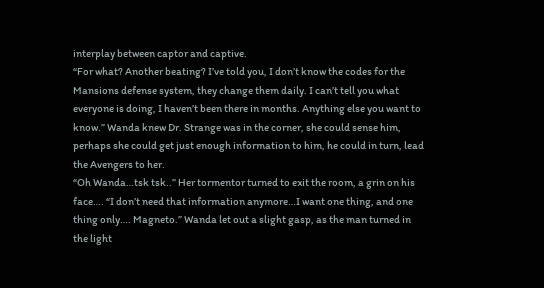interplay between captor and captive.
“For what? Another beating? I’ve told you, I don’t know the codes for the Mansions defense system, they change them daily. I can’t tell you what everyone is doing, I haven’t been there in months. Anything else you want to know.” Wanda knew Dr. Strange was in the corner, she could sense him, perhaps she could get just enough information to him, he could in turn, lead the Avengers to her.
“Oh Wanda…tsk tsk..” Her tormentor turned to exit the room, a grin on his face…. “I don’t need that information anymore…I want one thing, and one thing only…. Magneto.” Wanda let out a slight gasp, as the man turned in the light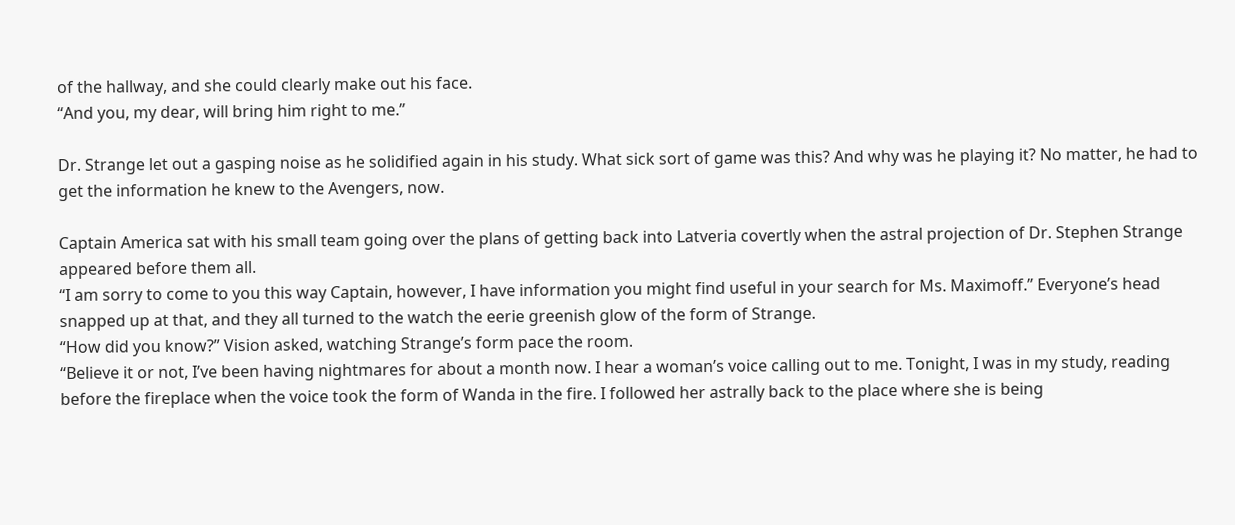of the hallway, and she could clearly make out his face.
“And you, my dear, will bring him right to me.”

Dr. Strange let out a gasping noise as he solidified again in his study. What sick sort of game was this? And why was he playing it? No matter, he had to get the information he knew to the Avengers, now.

Captain America sat with his small team going over the plans of getting back into Latveria covertly when the astral projection of Dr. Stephen Strange appeared before them all.
“I am sorry to come to you this way Captain, however, I have information you might find useful in your search for Ms. Maximoff.” Everyone’s head snapped up at that, and they all turned to the watch the eerie greenish glow of the form of Strange.
“How did you know?” Vision asked, watching Strange’s form pace the room.
“Believe it or not, I’ve been having nightmares for about a month now. I hear a woman’s voice calling out to me. Tonight, I was in my study, reading before the fireplace when the voice took the form of Wanda in the fire. I followed her astrally back to the place where she is being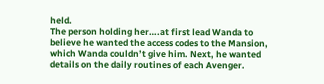held.
The person holding her….at first lead Wanda to believe he wanted the access codes to the Mansion, which Wanda couldn’t give him. Next, he wanted details on the daily routines of each Avenger.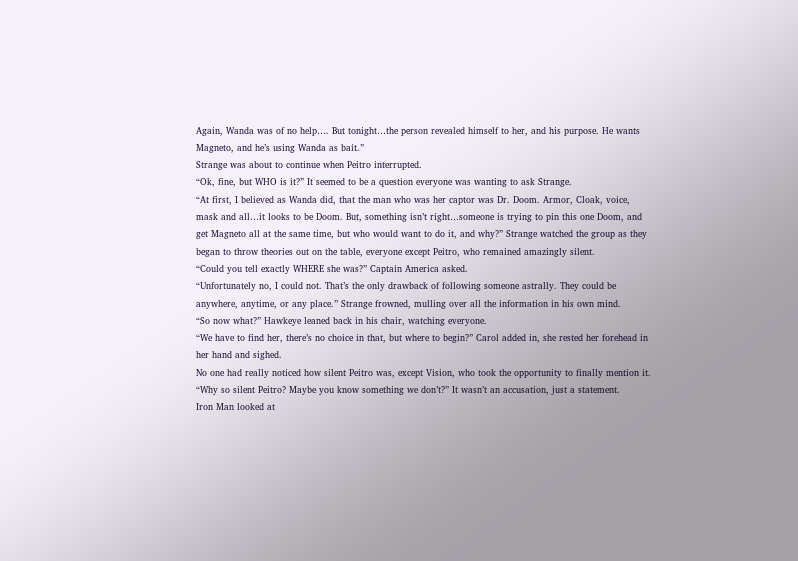Again, Wanda was of no help…. But tonight…the person revealed himself to her, and his purpose. He wants Magneto, and he’s using Wanda as bait.”
Strange was about to continue when Peitro interrupted.
“Ok, fine, but WHO is it?” It seemed to be a question everyone was wanting to ask Strange.
“At first, I believed as Wanda did, that the man who was her captor was Dr. Doom. Armor, Cloak, voice, mask and all…it looks to be Doom. But, something isn’t right…someone is trying to pin this one Doom, and get Magneto all at the same time, but who would want to do it, and why?” Strange watched the group as they began to throw theories out on the table, everyone except Peitro, who remained amazingly silent.
“Could you tell exactly WHERE she was?” Captain America asked.
“Unfortunately no, I could not. That’s the only drawback of following someone astrally. They could be anywhere, anytime, or any place.” Strange frowned, mulling over all the information in his own mind.
“So now what?” Hawkeye leaned back in his chair, watching everyone.
“We have to find her, there’s no choice in that, but where to begin?” Carol added in, she rested her forehead in her hand and sighed.
No one had really noticed how silent Peitro was, except Vision, who took the opportunity to finally mention it.
“Why so silent Peitro? Maybe you know something we don’t?” It wasn’t an accusation, just a statement.
Iron Man looked at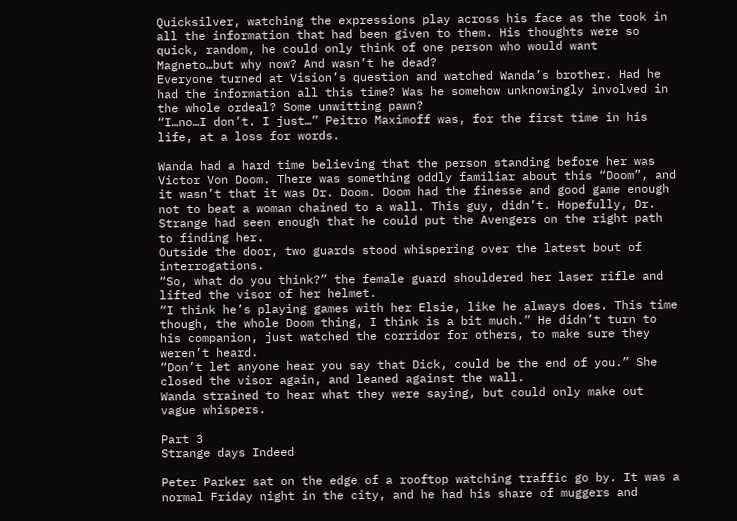Quicksilver, watching the expressions play across his face as the took in all the information that had been given to them. His thoughts were so quick, random, he could only think of one person who would want Magneto…but why now? And wasn’t he dead?
Everyone turned at Vision’s question and watched Wanda’s brother. Had he had the information all this time? Was he somehow unknowingly involved in the whole ordeal? Some unwitting pawn?
“I…no…I don’t. I just…” Peitro Maximoff was, for the first time in his life, at a loss for words.

Wanda had a hard time believing that the person standing before her was Victor Von Doom. There was something oddly familiar about this “Doom”, and it wasn’t that it was Dr. Doom. Doom had the finesse and good game enough not to beat a woman chained to a wall. This guy, didn’t. Hopefully, Dr. Strange had seen enough that he could put the Avengers on the right path to finding her.
Outside the door, two guards stood whispering over the latest bout of interrogations.
“So, what do you think?” the female guard shouldered her laser rifle and lifted the visor of her helmet.
“I think he’s playing games with her Elsie, like he always does. This time though, the whole Doom thing, I think is a bit much.” He didn’t turn to his companion, just watched the corridor for others, to make sure they weren’t heard.
“Don’t let anyone hear you say that Dick, could be the end of you.” She closed the visor again, and leaned against the wall.
Wanda strained to hear what they were saying, but could only make out vague whispers.

Part 3
Strange days Indeed

Peter Parker sat on the edge of a rooftop watching traffic go by. It was a normal Friday night in the city, and he had his share of muggers and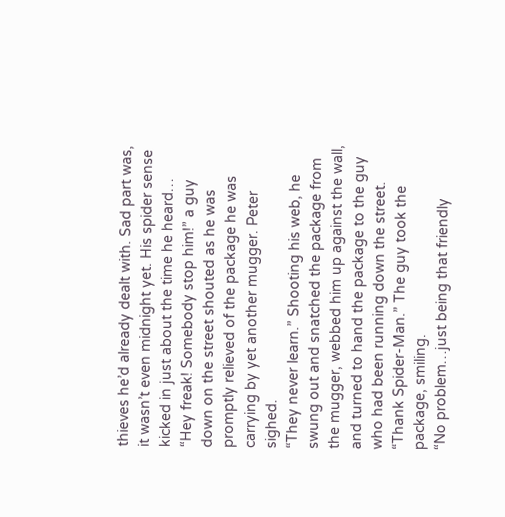thieves he’d already dealt with. Sad part was, it wasn’t even midnight yet. His spider sense kicked in just about the time he heard… “Hey freak! Somebody stop him!” a guy down on the street shouted as he was promptly relieved of the package he was carrying by yet another mugger. Peter sighed.
“They never learn.” Shooting his web, he swung out and snatched the package from the mugger, webbed him up against the wall, and turned to hand the package to the guy who had been running down the street.
“Thank Spider-Man.” The guy took the package, smiling.
“No problem…just being that friendly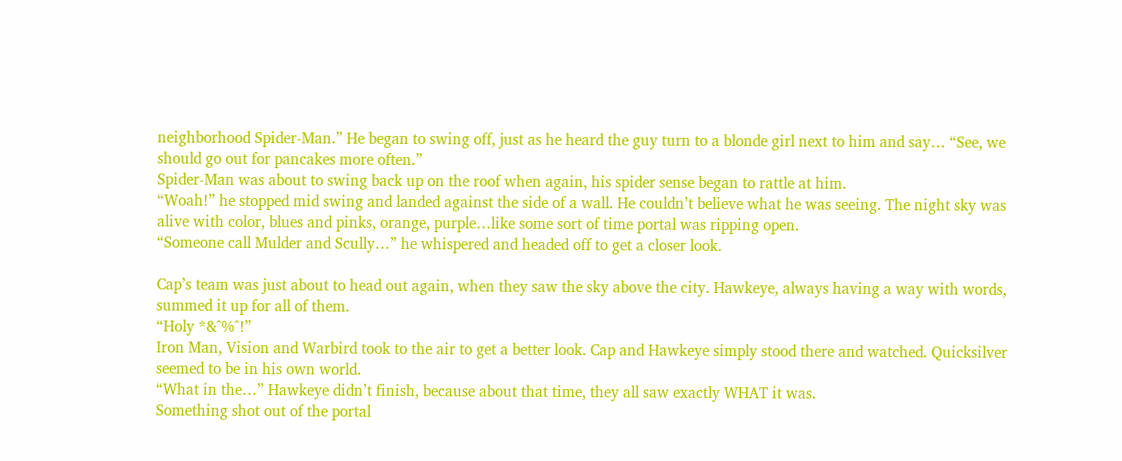neighborhood Spider-Man.” He began to swing off, just as he heard the guy turn to a blonde girl next to him and say… “See, we should go out for pancakes more often.”
Spider-Man was about to swing back up on the roof when again, his spider sense began to rattle at him.
“Woah!” he stopped mid swing and landed against the side of a wall. He couldn’t believe what he was seeing. The night sky was alive with color, blues and pinks, orange, purple…like some sort of time portal was ripping open.
“Someone call Mulder and Scully…” he whispered and headed off to get a closer look.

Cap’s team was just about to head out again, when they saw the sky above the city. Hawkeye, always having a way with words, summed it up for all of them.
“Holy *&^%^!”
Iron Man, Vision and Warbird took to the air to get a better look. Cap and Hawkeye simply stood there and watched. Quicksilver seemed to be in his own world.
“What in the…” Hawkeye didn’t finish, because about that time, they all saw exactly WHAT it was.
Something shot out of the portal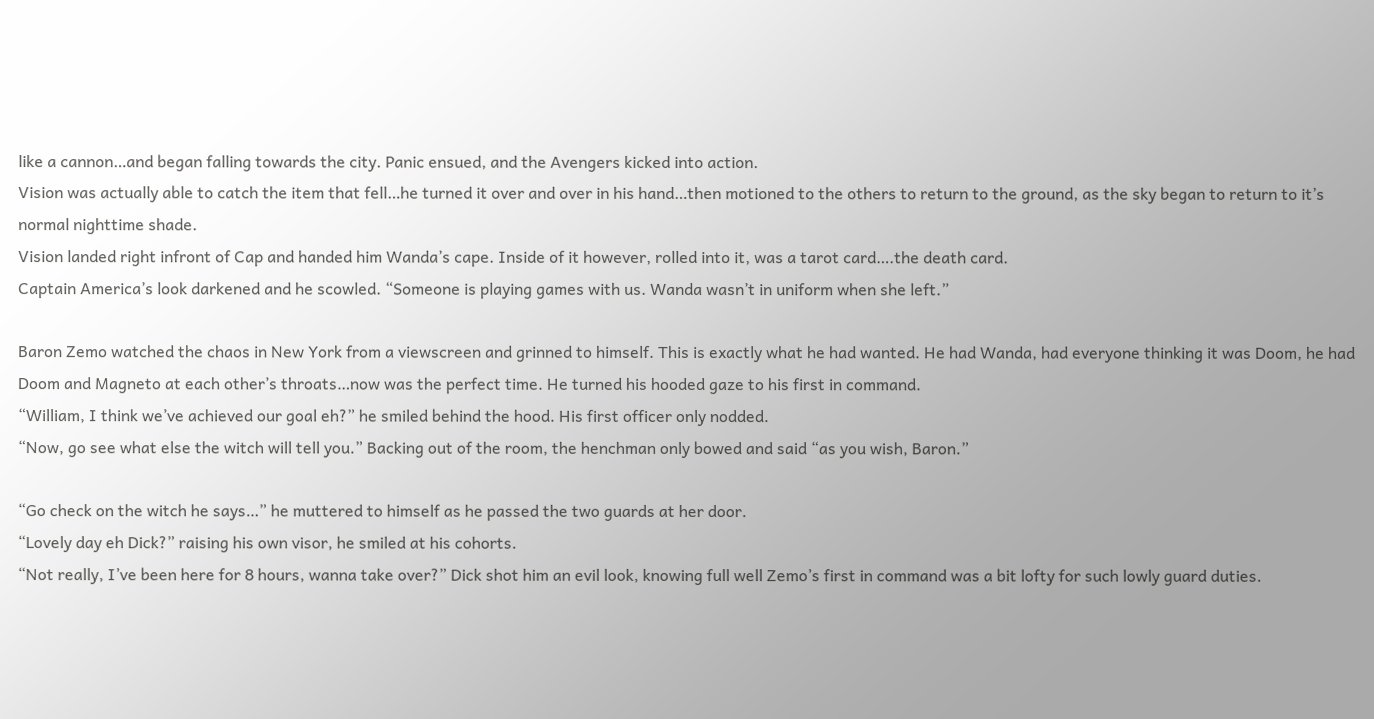like a cannon…and began falling towards the city. Panic ensued, and the Avengers kicked into action.
Vision was actually able to catch the item that fell…he turned it over and over in his hand…then motioned to the others to return to the ground, as the sky began to return to it’s normal nighttime shade.
Vision landed right infront of Cap and handed him Wanda’s cape. Inside of it however, rolled into it, was a tarot card….the death card.
Captain America’s look darkened and he scowled. “Someone is playing games with us. Wanda wasn’t in uniform when she left.”

Baron Zemo watched the chaos in New York from a viewscreen and grinned to himself. This is exactly what he had wanted. He had Wanda, had everyone thinking it was Doom, he had Doom and Magneto at each other’s throats…now was the perfect time. He turned his hooded gaze to his first in command.
“William, I think we’ve achieved our goal eh?” he smiled behind the hood. His first officer only nodded.
“Now, go see what else the witch will tell you.” Backing out of the room, the henchman only bowed and said “as you wish, Baron.”

“Go check on the witch he says…” he muttered to himself as he passed the two guards at her door.
“Lovely day eh Dick?” raising his own visor, he smiled at his cohorts.
“Not really, I’ve been here for 8 hours, wanna take over?” Dick shot him an evil look, knowing full well Zemo’s first in command was a bit lofty for such lowly guard duties.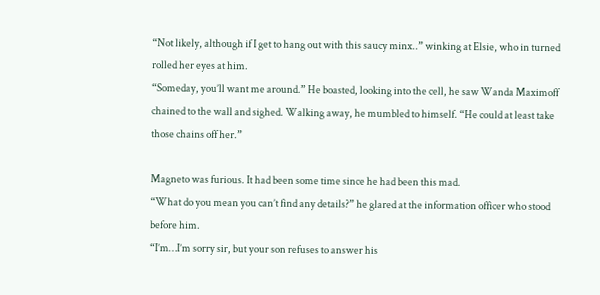“Not likely, although if I get to hang out with this saucy minx..” winking at Elsie, who in turned rolled her eyes at him.
“Someday, you’ll want me around.” He boasted, looking into the cell, he saw Wanda Maximoff chained to the wall and sighed. Walking away, he mumbled to himself. “He could at least take those chains off her.”

Magneto was furious. It had been some time since he had been this mad.
“What do you mean you can’t find any details?” he glared at the information officer who stood before him.
“I’m…I’m sorry sir, but your son refuses to answer his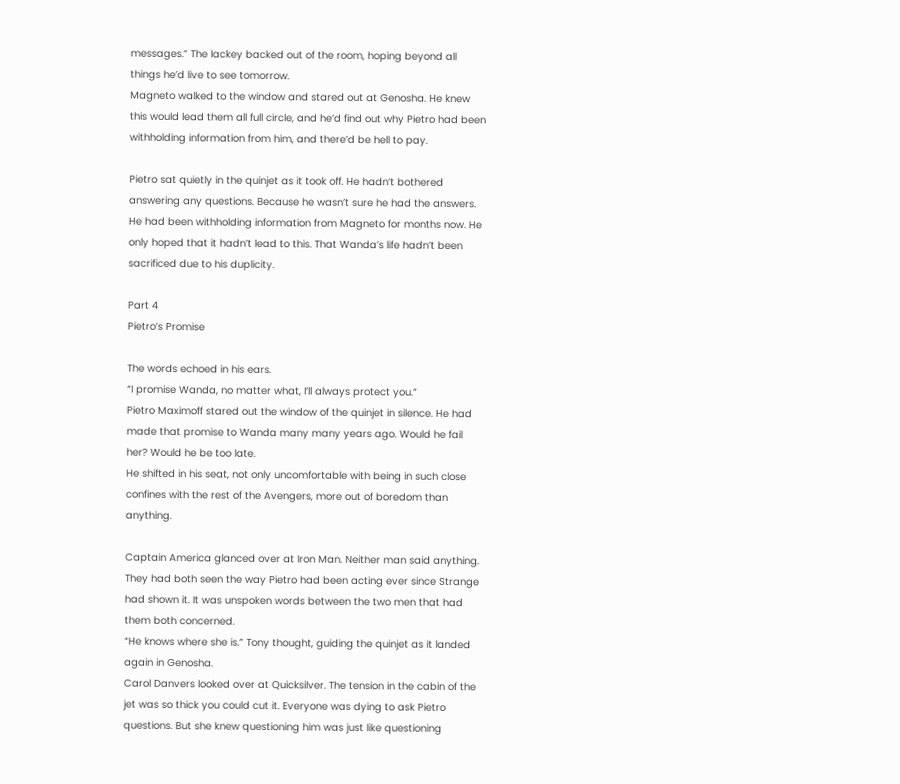messages.” The lackey backed out of the room, hoping beyond all things he’d live to see tomorrow.
Magneto walked to the window and stared out at Genosha. He knew this would lead them all full circle, and he’d find out why Pietro had been withholding information from him, and there’d be hell to pay.

Pietro sat quietly in the quinjet as it took off. He hadn’t bothered answering any questions. Because he wasn’t sure he had the answers. He had been withholding information from Magneto for months now. He only hoped that it hadn’t lead to this. That Wanda’s life hadn’t been sacrificed due to his duplicity.

Part 4
Pietro’s Promise

The words echoed in his ears.
“I promise Wanda, no matter what, I’ll always protect you.”
Pietro Maximoff stared out the window of the quinjet in silence. He had made that promise to Wanda many many years ago. Would he fail her? Would he be too late.
He shifted in his seat, not only uncomfortable with being in such close confines with the rest of the Avengers, more out of boredom than anything.

Captain America glanced over at Iron Man. Neither man said anything. They had both seen the way Pietro had been acting ever since Strange had shown it. It was unspoken words between the two men that had them both concerned.
“He knows where she is.” Tony thought, guiding the quinjet as it landed again in Genosha.
Carol Danvers looked over at Quicksilver. The tension in the cabin of the jet was so thick you could cut it. Everyone was dying to ask Pietro questions. But she knew questioning him was just like questioning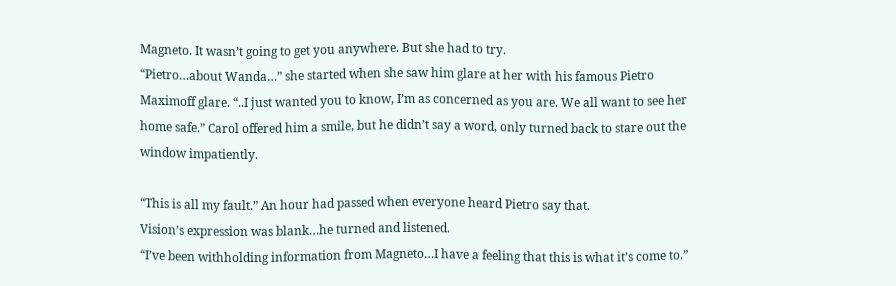Magneto. It wasn’t going to get you anywhere. But she had to try.
“Pietro…about Wanda…” she started when she saw him glare at her with his famous Pietro Maximoff glare. “..I just wanted you to know, I’m as concerned as you are. We all want to see her home safe.” Carol offered him a smile, but he didn’t say a word, only turned back to stare out the window impatiently.

“This is all my fault.” An hour had passed when everyone heard Pietro say that.
Vision’s expression was blank…he turned and listened.
“I’ve been withholding information from Magneto…I have a feeling that this is what it’s come to.”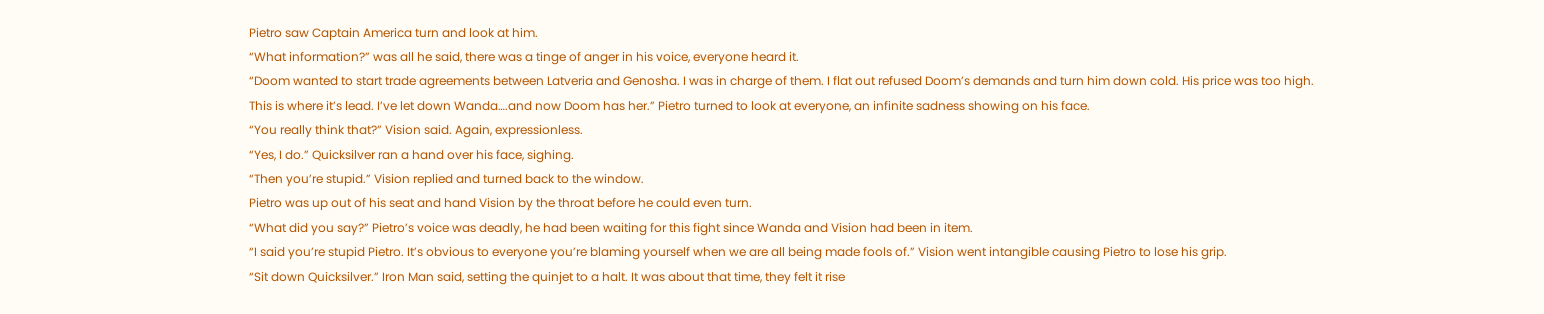Pietro saw Captain America turn and look at him.
“What information?” was all he said, there was a tinge of anger in his voice, everyone heard it.
“Doom wanted to start trade agreements between Latveria and Genosha. I was in charge of them. I flat out refused Doom’s demands and turn him down cold. His price was too high. This is where it’s lead. I’ve let down Wanda….and now Doom has her.” Pietro turned to look at everyone, an infinite sadness showing on his face.
“You really think that?” Vision said. Again, expressionless.
“Yes, I do.” Quicksilver ran a hand over his face, sighing.
“Then you’re stupid.” Vision replied and turned back to the window.
Pietro was up out of his seat and hand Vision by the throat before he could even turn.
“What did you say?” Pietro’s voice was deadly, he had been waiting for this fight since Wanda and Vision had been in item.
“I said you’re stupid Pietro. It’s obvious to everyone you’re blaming yourself when we are all being made fools of.” Vision went intangible causing Pietro to lose his grip.
“Sit down Quicksilver.” Iron Man said, setting the quinjet to a halt. It was about that time, they felt it rise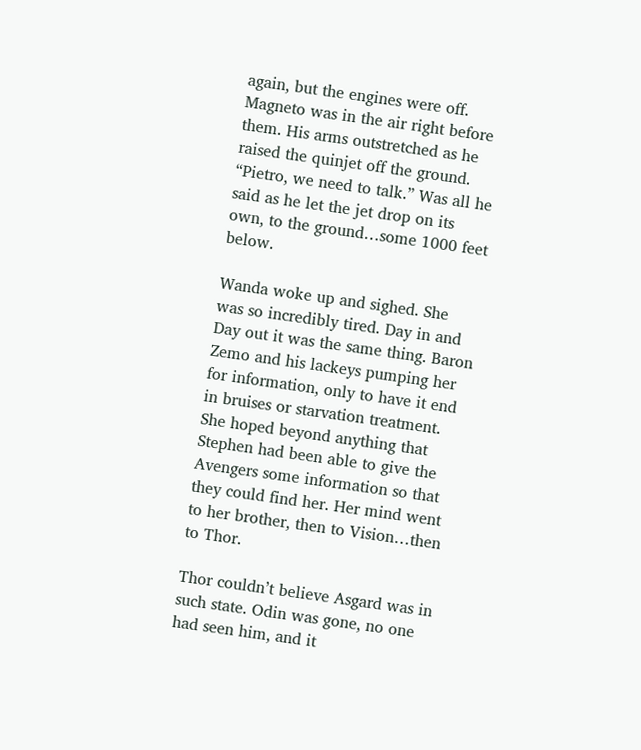again, but the engines were off.
Magneto was in the air right before them. His arms outstretched as he raised the quinjet off the ground.
“Pietro, we need to talk.” Was all he said as he let the jet drop on its own, to the ground…some 1000 feet below.

Wanda woke up and sighed. She was so incredibly tired. Day in and Day out it was the same thing. Baron Zemo and his lackeys pumping her for information, only to have it end in bruises or starvation treatment. She hoped beyond anything that Stephen had been able to give the Avengers some information so that they could find her. Her mind went to her brother, then to Vision…then to Thor.

Thor couldn’t believe Asgard was in such state. Odin was gone, no one had seen him, and it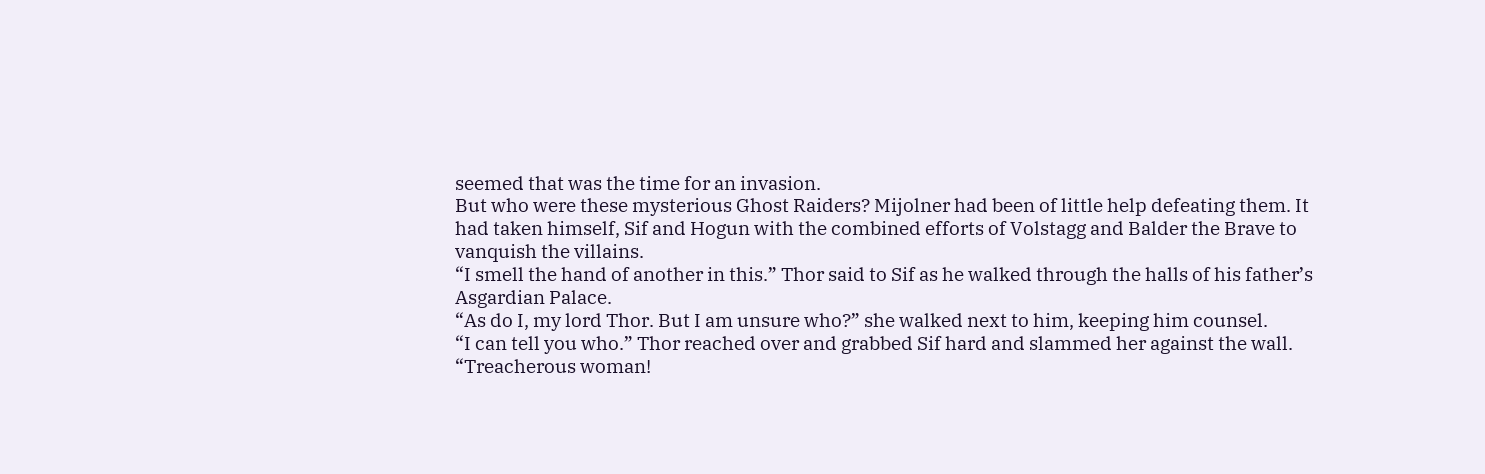seemed that was the time for an invasion.
But who were these mysterious Ghost Raiders? Mijolner had been of little help defeating them. It had taken himself, Sif and Hogun with the combined efforts of Volstagg and Balder the Brave to vanquish the villains.
“I smell the hand of another in this.” Thor said to Sif as he walked through the halls of his father’s Asgardian Palace.
“As do I, my lord Thor. But I am unsure who?” she walked next to him, keeping him counsel.
“I can tell you who.” Thor reached over and grabbed Sif hard and slammed her against the wall.
“Treacherous woman!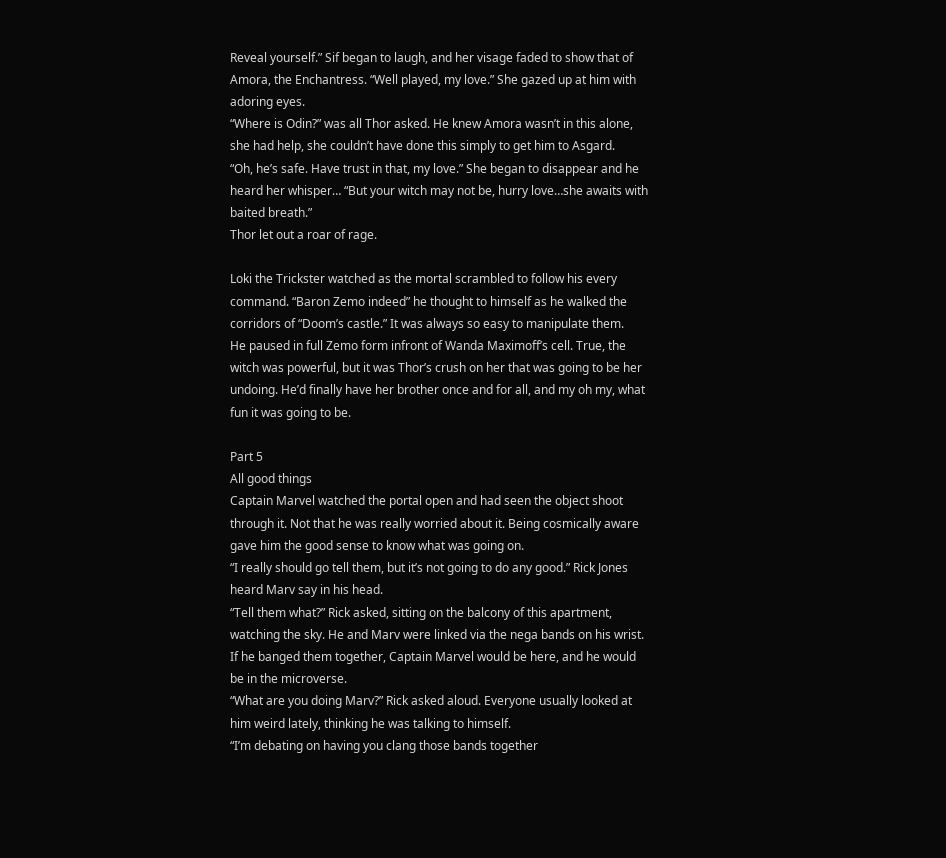Reveal yourself.” Sif began to laugh, and her visage faded to show that of Amora, the Enchantress. “Well played, my love.” She gazed up at him with adoring eyes.
“Where is Odin?” was all Thor asked. He knew Amora wasn’t in this alone, she had help, she couldn’t have done this simply to get him to Asgard.
“Oh, he’s safe. Have trust in that, my love.” She began to disappear and he heard her whisper… “But your witch may not be, hurry love…she awaits with baited breath.”
Thor let out a roar of rage.

Loki the Trickster watched as the mortal scrambled to follow his every command. “Baron Zemo indeed” he thought to himself as he walked the corridors of “Doom’s castle.” It was always so easy to manipulate them.
He paused in full Zemo form infront of Wanda Maximoff’s cell. True, the witch was powerful, but it was Thor’s crush on her that was going to be her undoing. He’d finally have her brother once and for all, and my oh my, what fun it was going to be.

Part 5
All good things
Captain Marvel watched the portal open and had seen the object shoot through it. Not that he was really worried about it. Being cosmically aware gave him the good sense to know what was going on.
“I really should go tell them, but it’s not going to do any good.” Rick Jones heard Marv say in his head.
“Tell them what?” Rick asked, sitting on the balcony of this apartment, watching the sky. He and Marv were linked via the nega bands on his wrist. If he banged them together, Captain Marvel would be here, and he would be in the microverse.
“What are you doing Marv?” Rick asked aloud. Everyone usually looked at him weird lately, thinking he was talking to himself.
“I’m debating on having you clang those bands together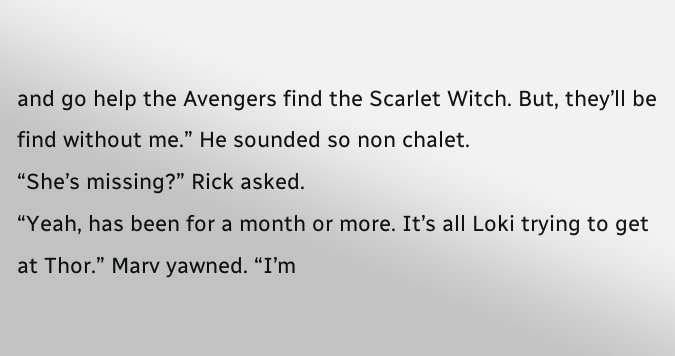and go help the Avengers find the Scarlet Witch. But, they’ll be find without me.” He sounded so non chalet.
“She’s missing?” Rick asked.
“Yeah, has been for a month or more. It’s all Loki trying to get at Thor.” Marv yawned. “I’m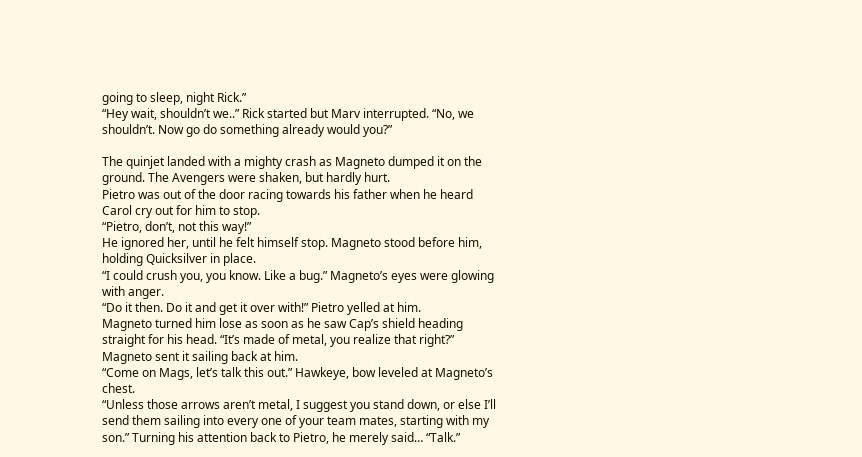going to sleep, night Rick.”
“Hey wait, shouldn’t we..” Rick started but Marv interrupted. “No, we shouldn’t. Now go do something already would you?”

The quinjet landed with a mighty crash as Magneto dumped it on the ground. The Avengers were shaken, but hardly hurt.
Pietro was out of the door racing towards his father when he heard Carol cry out for him to stop.
“Pietro, don’t, not this way!”
He ignored her, until he felt himself stop. Magneto stood before him, holding Quicksilver in place.
“I could crush you, you know. Like a bug.” Magneto’s eyes were glowing with anger.
“Do it then. Do it and get it over with!” Pietro yelled at him.
Magneto turned him lose as soon as he saw Cap’s shield heading straight for his head. “It’s made of metal, you realize that right?” Magneto sent it sailing back at him.
“Come on Mags, let’s talk this out.” Hawkeye, bow leveled at Magneto’s chest.
“Unless those arrows aren’t metal, I suggest you stand down, or else I’ll send them sailing into every one of your team mates, starting with my son.” Turning his attention back to Pietro, he merely said… “Talk.”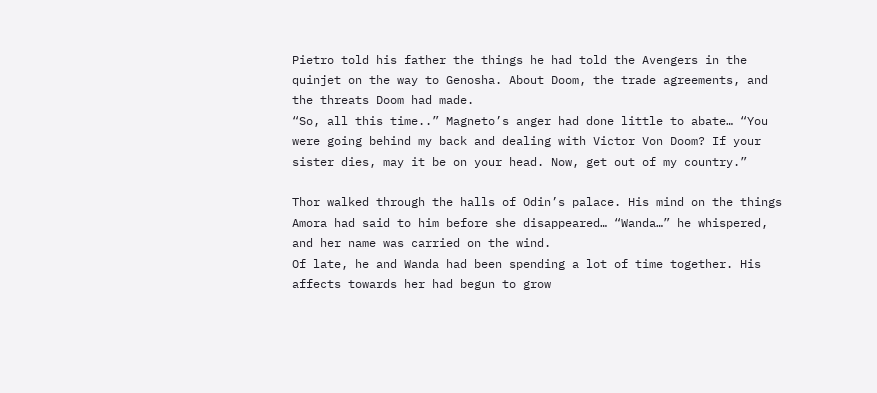Pietro told his father the things he had told the Avengers in the quinjet on the way to Genosha. About Doom, the trade agreements, and the threats Doom had made.
“So, all this time..” Magneto’s anger had done little to abate… “You were going behind my back and dealing with Victor Von Doom? If your sister dies, may it be on your head. Now, get out of my country.”

Thor walked through the halls of Odin’s palace. His mind on the things Amora had said to him before she disappeared… “Wanda…” he whispered, and her name was carried on the wind.
Of late, he and Wanda had been spending a lot of time together. His affects towards her had begun to grow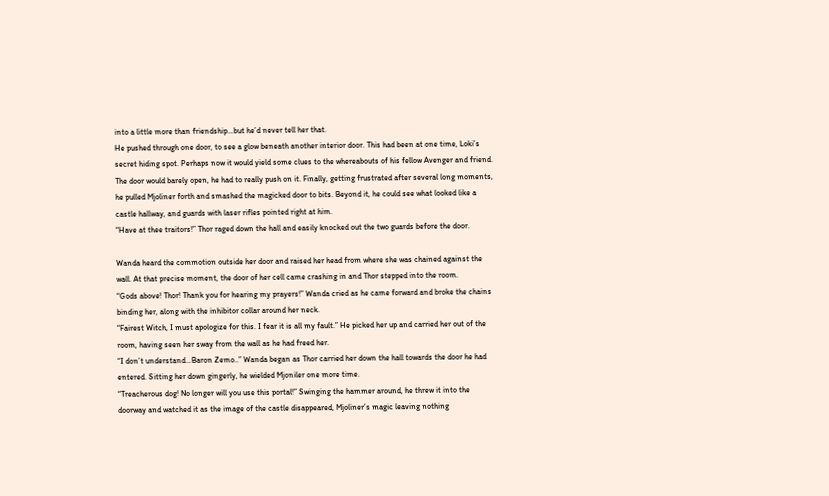into a little more than friendship…but he’d never tell her that.
He pushed through one door, to see a glow beneath another interior door. This had been at one time, Loki’s secret hiding spot. Perhaps now it would yield some clues to the whereabouts of his fellow Avenger and friend.
The door would barely open, he had to really push on it. Finally, getting frustrated after several long moments, he pulled Mjoliner forth and smashed the magicked door to bits. Beyond it, he could see what looked like a castle hallway, and guards with laser rifles pointed right at him.
“Have at thee traitors!” Thor raged down the hall and easily knocked out the two guards before the door.

Wanda heard the commotion outside her door and raised her head from where she was chained against the wall. At that precise moment, the door of her cell came crashing in and Thor stepped into the room.
“Gods above! Thor! Thank you for hearing my prayers!” Wanda cried as he came forward and broke the chains binding her, along with the inhibitor collar around her neck.
“Fairest Witch, I must apologize for this. I fear it is all my fault.” He picked her up and carried her out of the room, having seen her sway from the wall as he had freed her.
“I don’t understand…Baron Zemo..” Wanda began as Thor carried her down the hall towards the door he had entered. Sitting her down gingerly, he wielded Mjoniler one more time.
“Treacherous dog! No longer will you use this portal!” Swinging the hammer around, he threw it into the doorway and watched it as the image of the castle disappeared, Mjoliner’s magic leaving nothing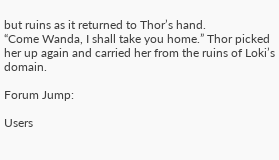but ruins as it returned to Thor’s hand.
“Come Wanda, I shall take you home.” Thor picked her up again and carried her from the ruins of Loki’s domain.

Forum Jump:

Users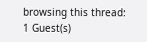browsing this thread: 1 Guest(s)